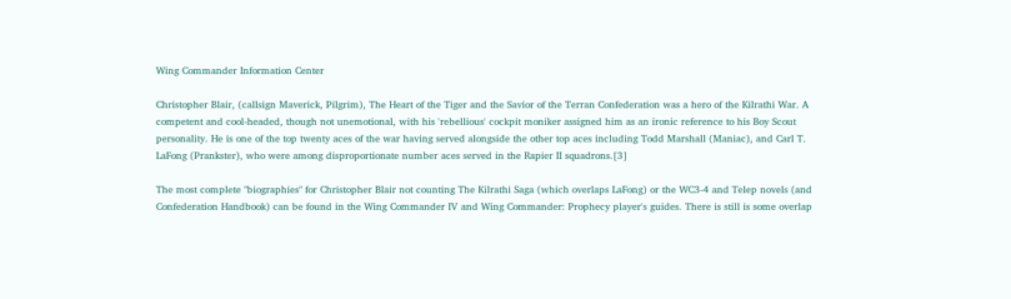Wing Commander Information Center

Christopher Blair, (callsign Maverick, Pilgrim), The Heart of the Tiger and the Savior of the Terran Confederation was a hero of the Kilrathi War. A competent and cool-headed, though not unemotional, with his 'rebellious' cockpit moniker assigned him as an ironic reference to his Boy Scout personality. He is one of the top twenty aces of the war having served alongside the other top aces including Todd Marshall (Maniac), and Carl T. LaFong (Prankster), who were among disproportionate number aces served in the Rapier II squadrons.[3]

The most complete "biographies" for Christopher Blair not counting The Kilrathi Saga (which overlaps LaFong) or the WC3-4 and Telep novels (and Confederation Handbook) can be found in the Wing Commander IV and Wing Commander: Prophecy player's guides. There is still is some overlap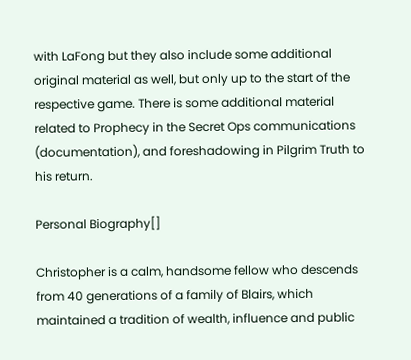with LaFong but they also include some additional original material as well, but only up to the start of the respective game. There is some additional material related to Prophecy in the Secret Ops communications (documentation), and foreshadowing in Pilgrim Truth to his return.

Personal Biography[]

Christopher is a calm, handsome fellow who descends from 40 generations of a family of Blairs, which maintained a tradition of wealth, influence and public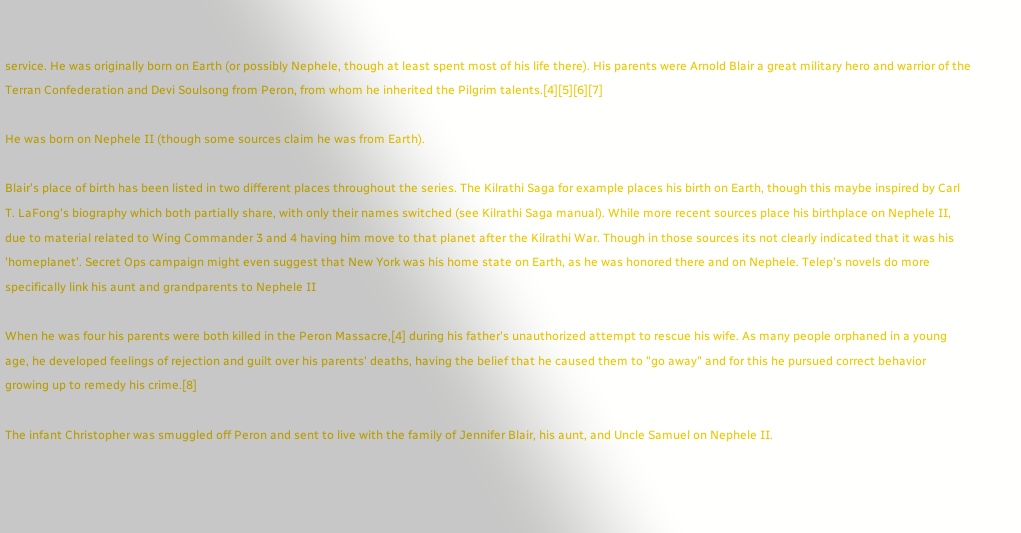service. He was originally born on Earth (or possibly Nephele, though at least spent most of his life there). His parents were Arnold Blair a great military hero and warrior of the Terran Confederation and Devi Soulsong from Peron, from whom he inherited the Pilgrim talents.[4][5][6][7]

He was born on Nephele II (though some sources claim he was from Earth).

Blair's place of birth has been listed in two different places throughout the series. The Kilrathi Saga for example places his birth on Earth, though this maybe inspired by Carl T. LaFong's biography which both partially share, with only their names switched (see Kilrathi Saga manual). While more recent sources place his birthplace on Nephele II, due to material related to Wing Commander 3 and 4 having him move to that planet after the Kilrathi War. Though in those sources its not clearly indicated that it was his 'homeplanet'. Secret Ops campaign might even suggest that New York was his home state on Earth, as he was honored there and on Nephele. Telep's novels do more specifically link his aunt and grandparents to Nephele II

When he was four his parents were both killed in the Peron Massacre,[4] during his father's unauthorized attempt to rescue his wife. As many people orphaned in a young age, he developed feelings of rejection and guilt over his parents' deaths, having the belief that he caused them to "go away" and for this he pursued correct behavior growing up to remedy his crime.[8]

The infant Christopher was smuggled off Peron and sent to live with the family of Jennifer Blair, his aunt, and Uncle Samuel on Nephele II.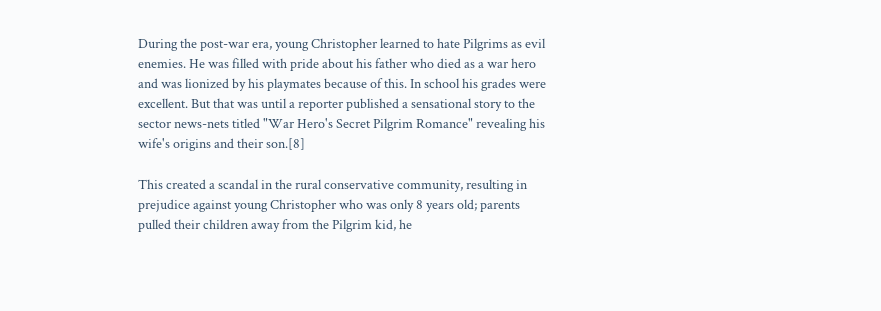During the post-war era, young Christopher learned to hate Pilgrims as evil enemies. He was filled with pride about his father who died as a war hero and was lionized by his playmates because of this. In school his grades were excellent. But that was until a reporter published a sensational story to the sector news-nets titled "War Hero's Secret Pilgrim Romance" revealing his wife's origins and their son.[8]

This created a scandal in the rural conservative community, resulting in prejudice against young Christopher who was only 8 years old; parents pulled their children away from the Pilgrim kid, he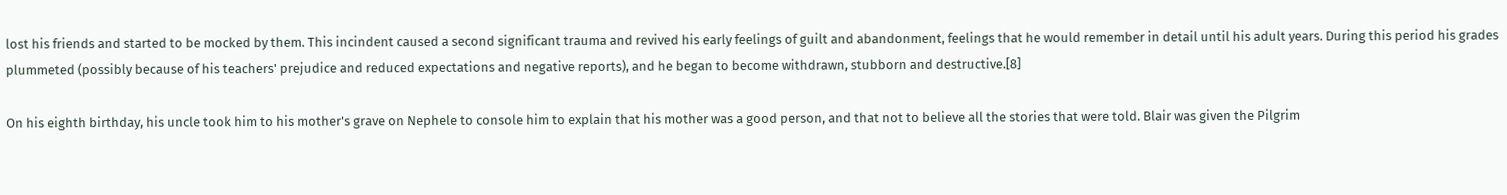lost his friends and started to be mocked by them. This incindent caused a second significant trauma and revived his early feelings of guilt and abandonment, feelings that he would remember in detail until his adult years. During this period his grades plummeted (possibly because of his teachers' prejudice and reduced expectations and negative reports), and he began to become withdrawn, stubborn and destructive.[8]

On his eighth birthday, his uncle took him to his mother's grave on Nephele to console him to explain that his mother was a good person, and that not to believe all the stories that were told. Blair was given the Pilgrim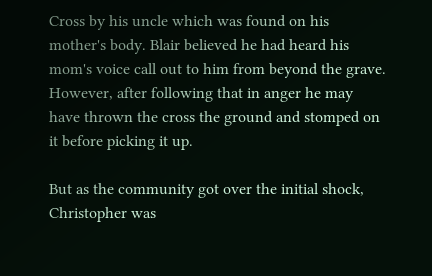Cross by his uncle which was found on his mother's body. Blair believed he had heard his mom's voice call out to him from beyond the grave. However, after following that in anger he may have thrown the cross the ground and stomped on it before picking it up.

But as the community got over the initial shock, Christopher was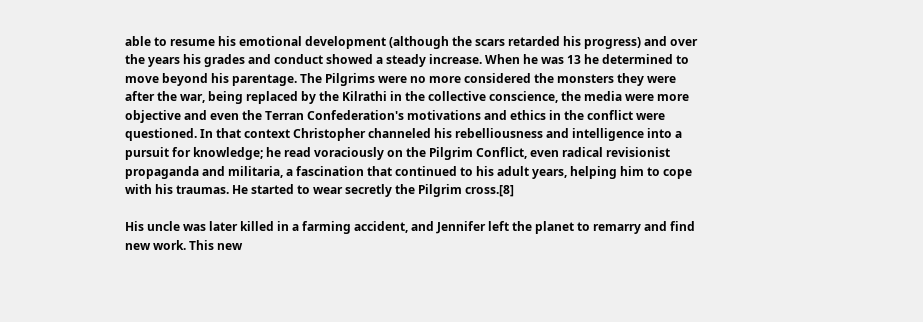able to resume his emotional development (although the scars retarded his progress) and over the years his grades and conduct showed a steady increase. When he was 13 he determined to move beyond his parentage. The Pilgrims were no more considered the monsters they were after the war, being replaced by the Kilrathi in the collective conscience, the media were more objective and even the Terran Confederation's motivations and ethics in the conflict were questioned. In that context Christopher channeled his rebelliousness and intelligence into a pursuit for knowledge; he read voraciously on the Pilgrim Conflict, even radical revisionist propaganda and militaria, a fascination that continued to his adult years, helping him to cope with his traumas. He started to wear secretly the Pilgrim cross.[8]

His uncle was later killed in a farming accident, and Jennifer left the planet to remarry and find new work. This new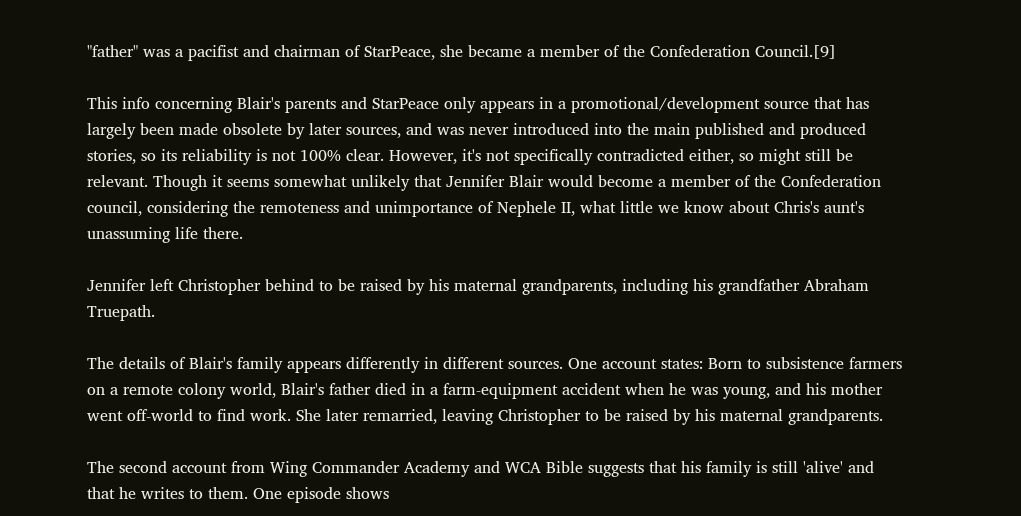"father" was a pacifist and chairman of StarPeace, she became a member of the Confederation Council.[9]

This info concerning Blair's parents and StarPeace only appears in a promotional/development source that has largely been made obsolete by later sources, and was never introduced into the main published and produced stories, so its reliability is not 100% clear. However, it's not specifically contradicted either, so might still be relevant. Though it seems somewhat unlikely that Jennifer Blair would become a member of the Confederation council, considering the remoteness and unimportance of Nephele II, what little we know about Chris's aunt's unassuming life there.

Jennifer left Christopher behind to be raised by his maternal grandparents, including his grandfather Abraham Truepath.

The details of Blair's family appears differently in different sources. One account states: Born to subsistence farmers on a remote colony world, Blair's father died in a farm-equipment accident when he was young, and his mother went off-world to find work. She later remarried, leaving Christopher to be raised by his maternal grandparents.

The second account from Wing Commander Academy and WCA Bible suggests that his family is still 'alive' and that he writes to them. One episode shows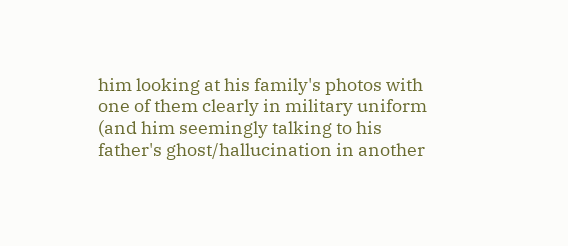him looking at his family's photos with one of them clearly in military uniform (and him seemingly talking to his father's ghost/hallucination in another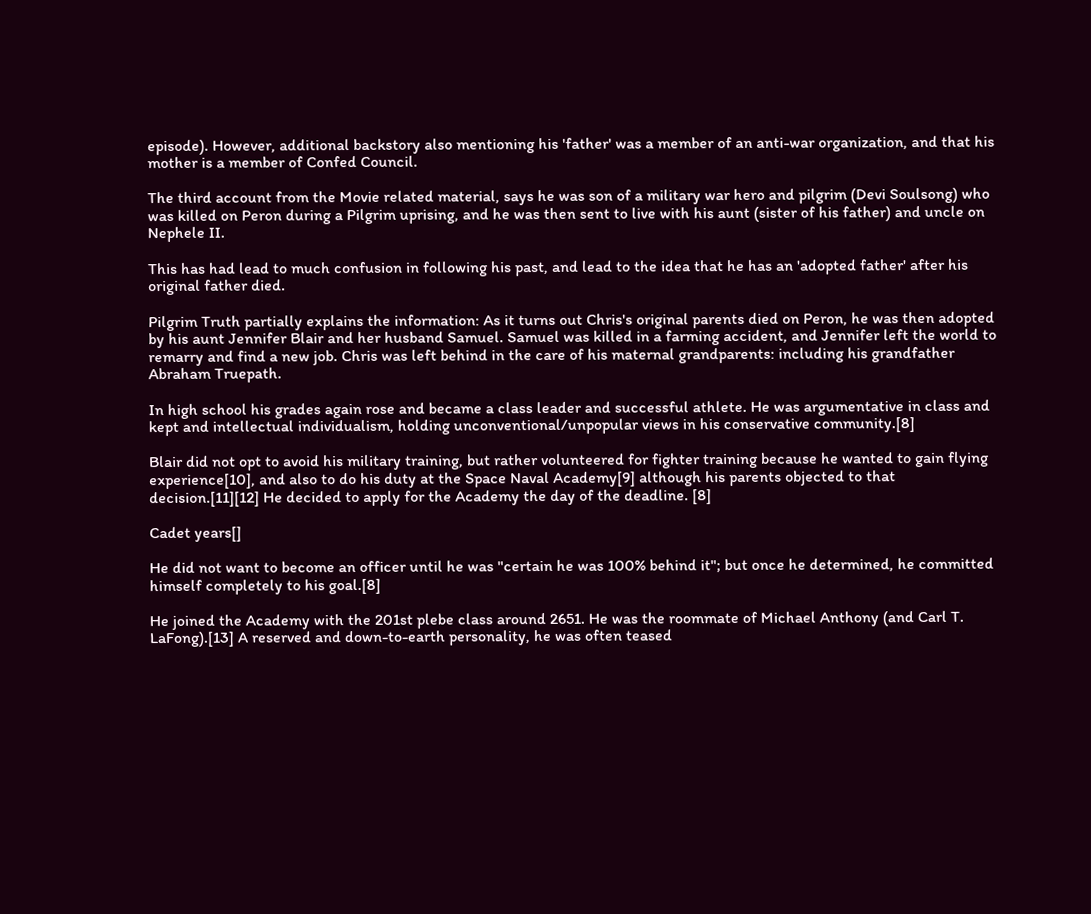episode). However, additional backstory also mentioning his 'father' was a member of an anti-war organization, and that his mother is a member of Confed Council.

The third account from the Movie related material, says he was son of a military war hero and pilgrim (Devi Soulsong) who was killed on Peron during a Pilgrim uprising, and he was then sent to live with his aunt (sister of his father) and uncle on Nephele II.

This has had lead to much confusion in following his past, and lead to the idea that he has an 'adopted father' after his original father died.

Pilgrim Truth partially explains the information: As it turns out Chris's original parents died on Peron, he was then adopted by his aunt Jennifer Blair and her husband Samuel. Samuel was killed in a farming accident, and Jennifer left the world to remarry and find a new job. Chris was left behind in the care of his maternal grandparents: including his grandfather Abraham Truepath.

In high school his grades again rose and became a class leader and successful athlete. He was argumentative in class and kept and intellectual individualism, holding unconventional/unpopular views in his conservative community.[8]

Blair did not opt to avoid his military training, but rather volunteered for fighter training because he wanted to gain flying experience[10], and also to do his duty at the Space Naval Academy[9] although his parents objected to that decision.[11][12] He decided to apply for the Academy the day of the deadline. [8]

Cadet years[]

He did not want to become an officer until he was "certain he was 100% behind it"; but once he determined, he committed himself completely to his goal.[8]

He joined the Academy with the 201st plebe class around 2651. He was the roommate of Michael Anthony (and Carl T. LaFong).[13] A reserved and down-to-earth personality, he was often teased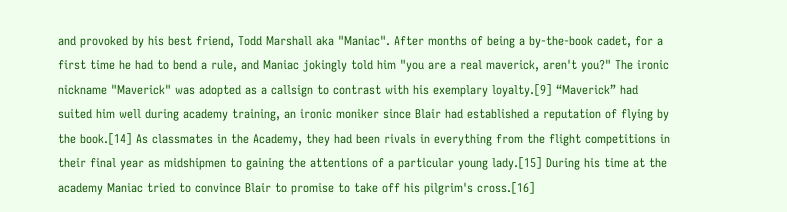and provoked by his best friend, Todd Marshall aka "Maniac". After months of being a by-the-book cadet, for a first time he had to bend a rule, and Maniac jokingly told him "you are a real maverick, aren't you?" The ironic nickname "Maverick" was adopted as a callsign to contrast with his exemplary loyalty.[9] “Maverick” had suited him well during academy training, an ironic moniker since Blair had established a reputation of flying by the book.[14] As classmates in the Academy, they had been rivals in everything from the flight competitions in their final year as midshipmen to gaining the attentions of a particular young lady.[15] During his time at the academy Maniac tried to convince Blair to promise to take off his pilgrim's cross.[16]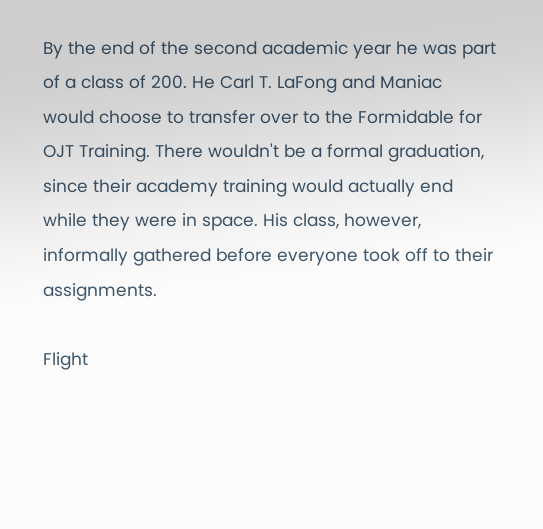By the end of the second academic year he was part of a class of 200. He Carl T. LaFong and Maniac would choose to transfer over to the Formidable for OJT Training. There wouldn't be a formal graduation, since their academy training would actually end while they were in space. His class, however, informally gathered before everyone took off to their assignments.

Flight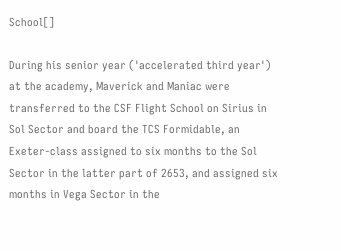School[]

During his senior year ('accelerated third year') at the academy, Maverick and Maniac were transferred to the CSF Flight School on Sirius in Sol Sector and board the TCS Formidable, an Exeter-class assigned to six months to the Sol Sector in the latter part of 2653, and assigned six months in Vega Sector in the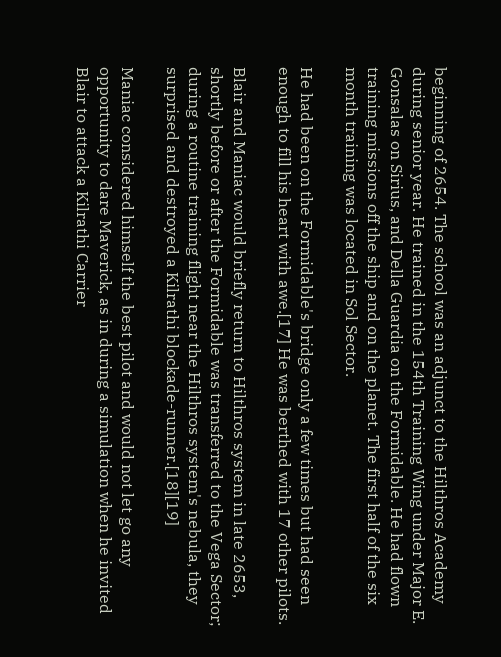beginning of 2654. The school was an adjunct to the Hilthros Academy during senior year. He trained in the 154th Training Wing under Major E. Gonsalas on Sirius, and Della Guardia on the Formidable. He had flown training missions off the ship and on the planet. The first half of the six month training was located in Sol Sector.

He had been on the Formidable's bridge only a few times but had seen enough to fill his heart with awe.[17] He was berthed with 17 other pilots.

Blair and Maniac would briefly return to Hilthros system in late 2653, shortly before or after the Formidable was transferred to the Vega Sector; during a routine training flight near the Hilthros system's nebula, they surprised and destroyed a Kilrathi blockade-runner.[18][19]

Maniac considered himself the best pilot and would not let go any opportunity to dare Maverick, as in during a simulation when he invited Blair to attack a Kilrathi Carrier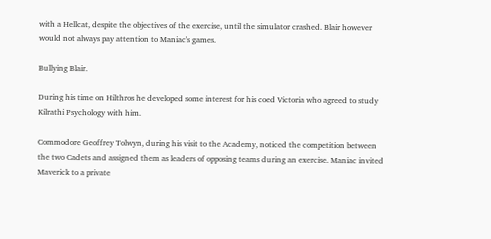with a Hellcat, despite the objectives of the exercise, until the simulator crashed. Blair however would not always pay attention to Maniac's games.

Bullying Blair.

During his time on Hilthros he developed some interest for his coed Victoria who agreed to study Kilrathi Psychology with him.

Commodore Geoffrey Tolwyn, during his visit to the Academy, noticed the competition between the two Cadets and assigned them as leaders of opposing teams during an exercise. Maniac invited Maverick to a private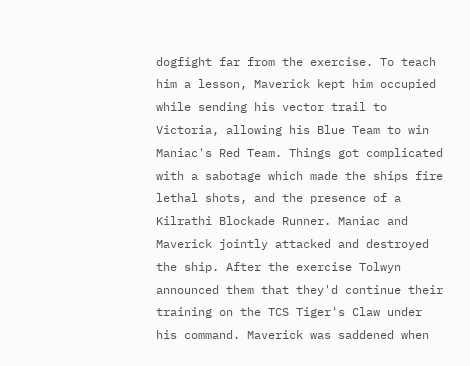dogfight far from the exercise. To teach him a lesson, Maverick kept him occupied while sending his vector trail to Victoria, allowing his Blue Team to win Maniac's Red Team. Things got complicated with a sabotage which made the ships fire lethal shots, and the presence of a Kilrathi Blockade Runner. Maniac and Maverick jointly attacked and destroyed the ship. After the exercise Tolwyn announced them that they'd continue their training on the TCS Tiger's Claw under his command. Maverick was saddened when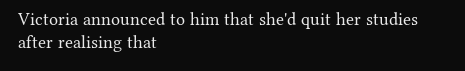Victoria announced to him that she'd quit her studies after realising that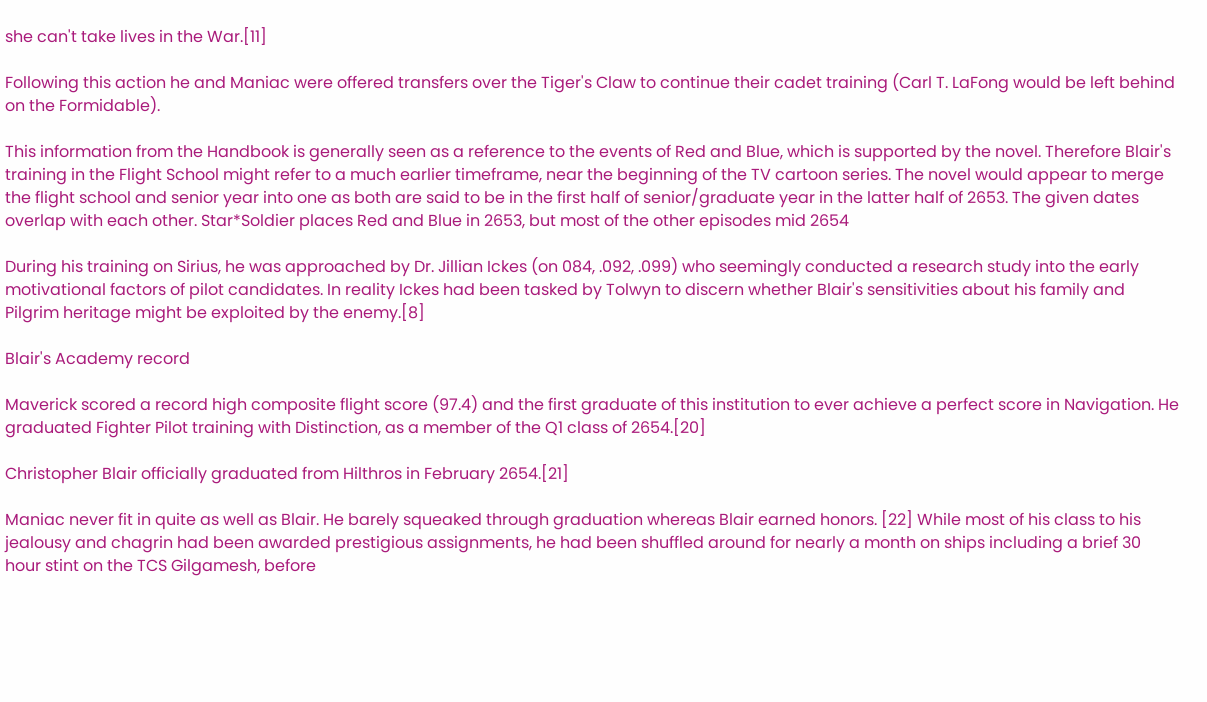she can't take lives in the War.[11]

Following this action he and Maniac were offered transfers over the Tiger's Claw to continue their cadet training (Carl T. LaFong would be left behind on the Formidable).

This information from the Handbook is generally seen as a reference to the events of Red and Blue, which is supported by the novel. Therefore Blair's training in the Flight School might refer to a much earlier timeframe, near the beginning of the TV cartoon series. The novel would appear to merge the flight school and senior year into one as both are said to be in the first half of senior/graduate year in the latter half of 2653. The given dates overlap with each other. Star*Soldier places Red and Blue in 2653, but most of the other episodes mid 2654

During his training on Sirius, he was approached by Dr. Jillian Ickes (on 084, .092, .099) who seemingly conducted a research study into the early motivational factors of pilot candidates. In reality Ickes had been tasked by Tolwyn to discern whether Blair's sensitivities about his family and Pilgrim heritage might be exploited by the enemy.[8]

Blair's Academy record

Maverick scored a record high composite flight score (97.4) and the first graduate of this institution to ever achieve a perfect score in Navigation. He graduated Fighter Pilot training with Distinction, as a member of the Q1 class of 2654.[20]

Christopher Blair officially graduated from Hilthros in February 2654.[21]

Maniac never fit in quite as well as Blair. He barely squeaked through graduation whereas Blair earned honors. [22] While most of his class to his jealousy and chagrin had been awarded prestigious assignments, he had been shuffled around for nearly a month on ships including a brief 30 hour stint on the TCS Gilgamesh, before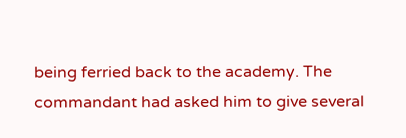being ferried back to the academy. The commandant had asked him to give several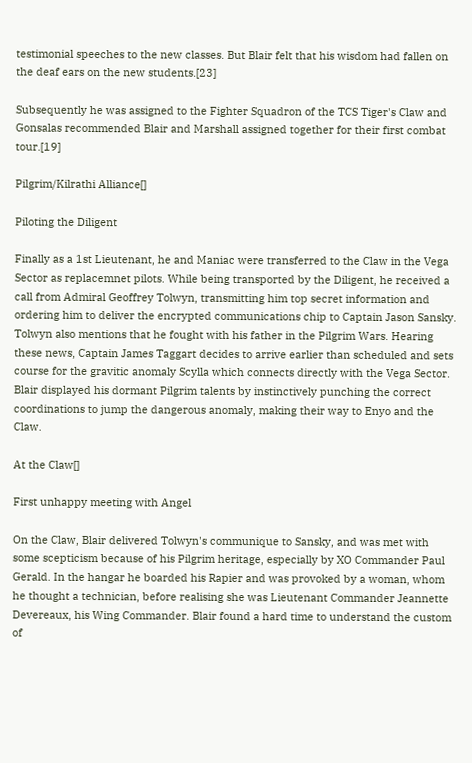testimonial speeches to the new classes. But Blair felt that his wisdom had fallen on the deaf ears on the new students.[23]

Subsequently he was assigned to the Fighter Squadron of the TCS Tiger's Claw and Gonsalas recommended Blair and Marshall assigned together for their first combat tour.[19]

Pilgrim/Kilrathi Alliance[]

Piloting the Diligent

Finally as a 1st Lieutenant, he and Maniac were transferred to the Claw in the Vega Sector as replacemnet pilots. While being transported by the Diligent, he received a call from Admiral Geoffrey Tolwyn, transmitting him top secret information and ordering him to deliver the encrypted communications chip to Captain Jason Sansky. Tolwyn also mentions that he fought with his father in the Pilgrim Wars. Hearing these news, Captain James Taggart decides to arrive earlier than scheduled and sets course for the gravitic anomaly Scylla which connects directly with the Vega Sector. Blair displayed his dormant Pilgrim talents by instinctively punching the correct coordinations to jump the dangerous anomaly, making their way to Enyo and the Claw.

At the Claw[]

First unhappy meeting with Angel

On the Claw, Blair delivered Tolwyn's communique to Sansky, and was met with some scepticism because of his Pilgrim heritage, especially by XO Commander Paul Gerald. In the hangar he boarded his Rapier and was provoked by a woman, whom he thought a technician, before realising she was Lieutenant Commander Jeannette Devereaux, his Wing Commander. Blair found a hard time to understand the custom of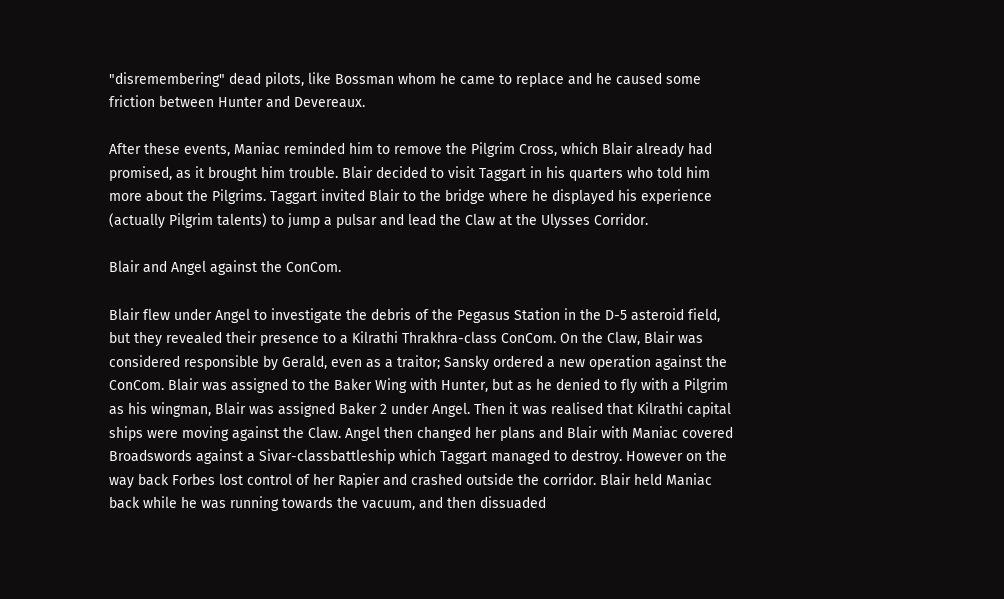"disremembering" dead pilots, like Bossman whom he came to replace and he caused some friction between Hunter and Devereaux.

After these events, Maniac reminded him to remove the Pilgrim Cross, which Blair already had promised, as it brought him trouble. Blair decided to visit Taggart in his quarters who told him more about the Pilgrims. Taggart invited Blair to the bridge where he displayed his experience (actually Pilgrim talents) to jump a pulsar and lead the Claw at the Ulysses Corridor.

Blair and Angel against the ConCom.

Blair flew under Angel to investigate the debris of the Pegasus Station in the D-5 asteroid field, but they revealed their presence to a Kilrathi Thrakhra-class ConCom. On the Claw, Blair was considered responsible by Gerald, even as a traitor; Sansky ordered a new operation against the ConCom. Blair was assigned to the Baker Wing with Hunter, but as he denied to fly with a Pilgrim as his wingman, Blair was assigned Baker 2 under Angel. Then it was realised that Kilrathi capital ships were moving against the Claw. Angel then changed her plans and Blair with Maniac covered Broadswords against a Sivar-classbattleship which Taggart managed to destroy. However on the way back Forbes lost control of her Rapier and crashed outside the corridor. Blair held Maniac back while he was running towards the vacuum, and then dissuaded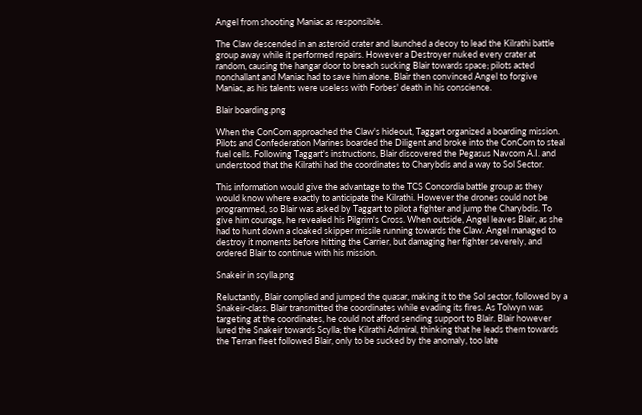Angel from shooting Maniac as responsible.

The Claw descended in an asteroid crater and launched a decoy to lead the Kilrathi battle group away while it performed repairs. However a Destroyer nuked every crater at random, causing the hangar door to breach sucking Blair towards space; pilots acted nonchallant and Maniac had to save him alone. Blair then convinced Angel to forgive Maniac, as his talents were useless with Forbes' death in his conscience.

Blair boarding.png

When the ConCom approached the Claw's hideout, Taggart organized a boarding mission. Pilots and Confederation Marines boarded the Diligent and broke into the ConCom to steal fuel cells. Following Taggart's instructions, Blair discovered the Pegasus Navcom A.I. and understood that the Kilrathi had the coordinates to Charybdis and a way to Sol Sector.

This information would give the advantage to the TCS Concordia battle group as they would know where exactly to anticipate the Kilrathi. However the drones could not be programmed, so Blair was asked by Taggart to pilot a fighter and jump the Charybdis. To give him courage, he revealed his Pilgrim's Cross. When outside, Angel leaves Blair, as she had to hunt down a cloaked skipper missile running towards the Claw. Angel managed to destroy it moments before hitting the Carrier, but damaging her fighter severely, and ordered Blair to continue with his mission.

Snakeir in scylla.png

Reluctantly, Blair complied and jumped the quasar, making it to the Sol sector, followed by a Snakeir-class. Blair transmitted the coordinates while evading its fires. As Tolwyn was targeting at the coordinates, he could not afford sending support to Blair. Blair however lured the Snakeir towards Scylla; the Kilrathi Admiral, thinking that he leads them towards the Terran fleet followed Blair, only to be sucked by the anomaly, too late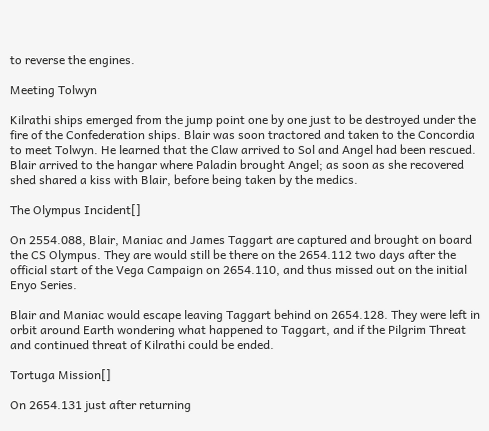to reverse the engines.

Meeting Tolwyn

Kilrathi ships emerged from the jump point one by one just to be destroyed under the fire of the Confederation ships. Blair was soon tractored and taken to the Concordia to meet Tolwyn. He learned that the Claw arrived to Sol and Angel had been rescued. Blair arrived to the hangar where Paladin brought Angel; as soon as she recovered shed shared a kiss with Blair, before being taken by the medics.

The Olympus Incident[]

On 2554.088, Blair, Maniac and James Taggart are captured and brought on board the CS Olympus. They are would still be there on the 2654.112 two days after the official start of the Vega Campaign on 2654.110, and thus missed out on the initial Enyo Series.

Blair and Maniac would escape leaving Taggart behind on 2654.128. They were left in orbit around Earth wondering what happened to Taggart, and if the Pilgrim Threat and continued threat of Kilrathi could be ended.

Tortuga Mission[]

On 2654.131 just after returning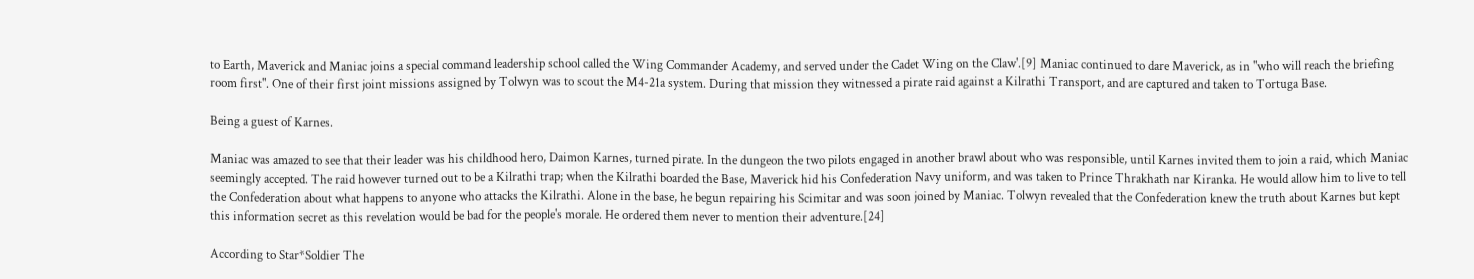to Earth, Maverick and Maniac joins a special command leadership school called the Wing Commander Academy, and served under the Cadet Wing on the Claw'.[9] Maniac continued to dare Maverick, as in "who will reach the briefing room first". One of their first joint missions assigned by Tolwyn was to scout the M4-21a system. During that mission they witnessed a pirate raid against a Kilrathi Transport, and are captured and taken to Tortuga Base.

Being a guest of Karnes.

Maniac was amazed to see that their leader was his childhood hero, Daimon Karnes, turned pirate. In the dungeon the two pilots engaged in another brawl about who was responsible, until Karnes invited them to join a raid, which Maniac seemingly accepted. The raid however turned out to be a Kilrathi trap; when the Kilrathi boarded the Base, Maverick hid his Confederation Navy uniform, and was taken to Prince Thrakhath nar Kiranka. He would allow him to live to tell the Confederation about what happens to anyone who attacks the Kilrathi. Alone in the base, he begun repairing his Scimitar and was soon joined by Maniac. Tolwyn revealed that the Confederation knew the truth about Karnes but kept this information secret as this revelation would be bad for the people's morale. He ordered them never to mention their adventure.[24]

According to Star*Soldier The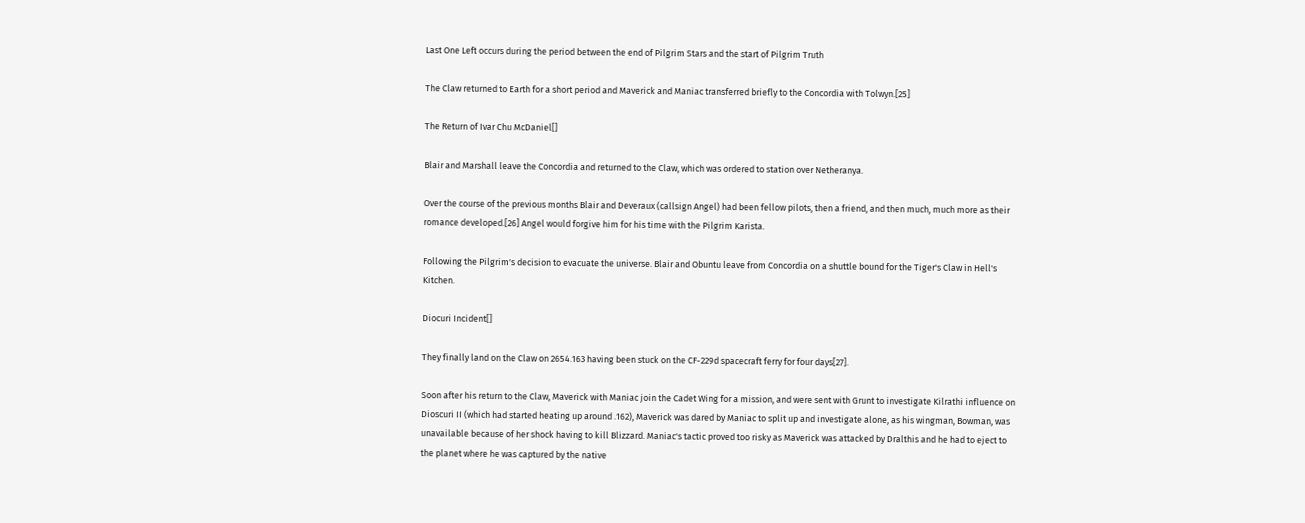Last One Left occurs during the period between the end of Pilgrim Stars and the start of Pilgrim Truth

The Claw returned to Earth for a short period and Maverick and Maniac transferred briefly to the Concordia with Tolwyn.[25]

The Return of Ivar Chu McDaniel[]

Blair and Marshall leave the Concordia and returned to the Claw, which was ordered to station over Netheranya.

Over the course of the previous months Blair and Deveraux (callsign Angel) had been fellow pilots, then a friend, and then much, much more as their romance developed.[26] Angel would forgive him for his time with the Pilgrim Karista.

Following the Pilgrim's decision to evacuate the universe. Blair and Obuntu leave from Concordia on a shuttle bound for the Tiger's Claw in Hell's Kitchen.

Diocuri Incident[]

They finally land on the Claw on 2654.163 having been stuck on the CF-229d spacecraft ferry for four days[27].

Soon after his return to the Claw, Maverick with Maniac join the Cadet Wing for a mission, and were sent with Grunt to investigate Kilrathi influence on Dioscuri II (which had started heating up around .162), Maverick was dared by Maniac to split up and investigate alone, as his wingman, Bowman, was unavailable because of her shock having to kill Blizzard. Maniac's tactic proved too risky as Maverick was attacked by Dralthis and he had to eject to the planet where he was captured by the native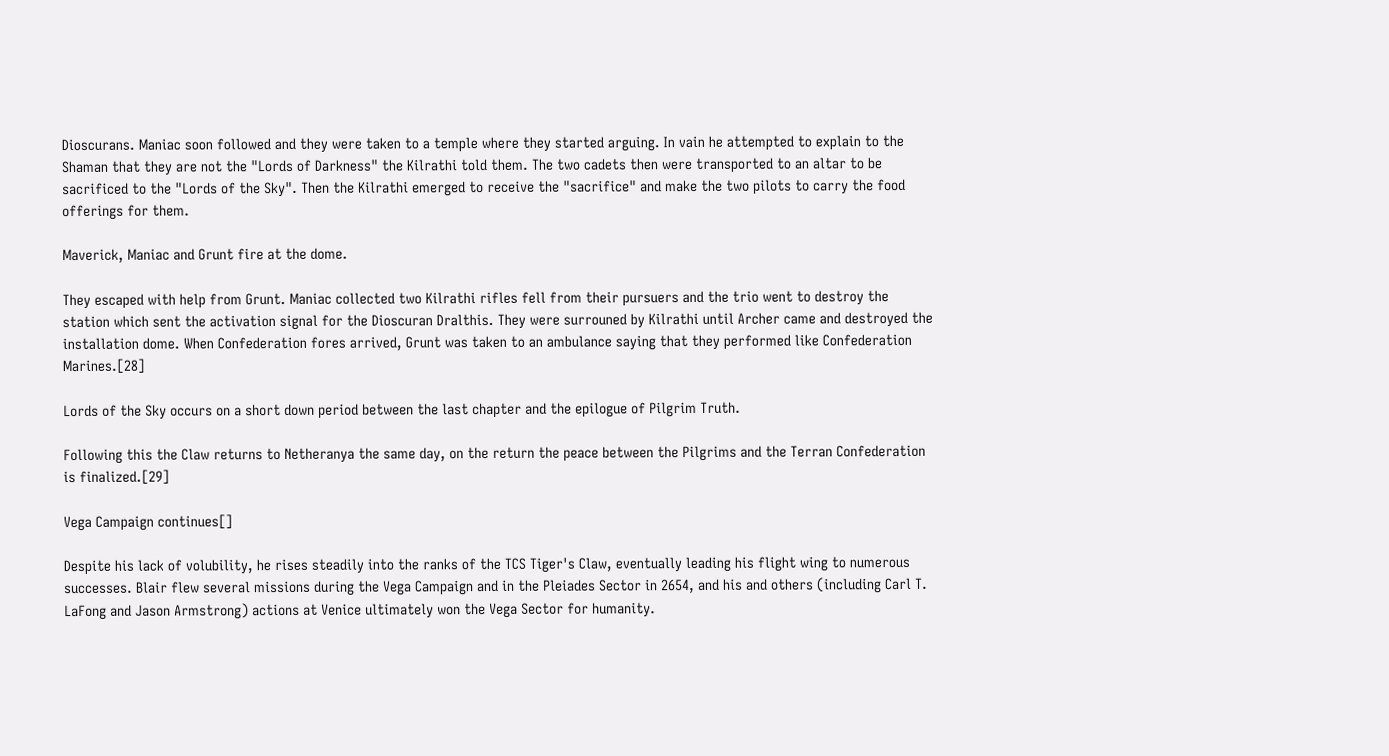Dioscurans. Maniac soon followed and they were taken to a temple where they started arguing. In vain he attempted to explain to the Shaman that they are not the "Lords of Darkness" the Kilrathi told them. The two cadets then were transported to an altar to be sacrificed to the "Lords of the Sky". Then the Kilrathi emerged to receive the "sacrifice" and make the two pilots to carry the food offerings for them.

Maverick, Maniac and Grunt fire at the dome.

They escaped with help from Grunt. Maniac collected two Kilrathi rifles fell from their pursuers and the trio went to destroy the station which sent the activation signal for the Dioscuran Dralthis. They were surrouned by Kilrathi until Archer came and destroyed the installation dome. When Confederation fores arrived, Grunt was taken to an ambulance saying that they performed like Confederation Marines.[28]

Lords of the Sky occurs on a short down period between the last chapter and the epilogue of Pilgrim Truth.

Following this the Claw returns to Netheranya the same day, on the return the peace between the Pilgrims and the Terran Confederation is finalized.[29]

Vega Campaign continues[]

Despite his lack of volubility, he rises steadily into the ranks of the TCS Tiger's Claw, eventually leading his flight wing to numerous successes. Blair flew several missions during the Vega Campaign and in the Pleiades Sector in 2654, and his and others (including Carl T. LaFong and Jason Armstrong) actions at Venice ultimately won the Vega Sector for humanity.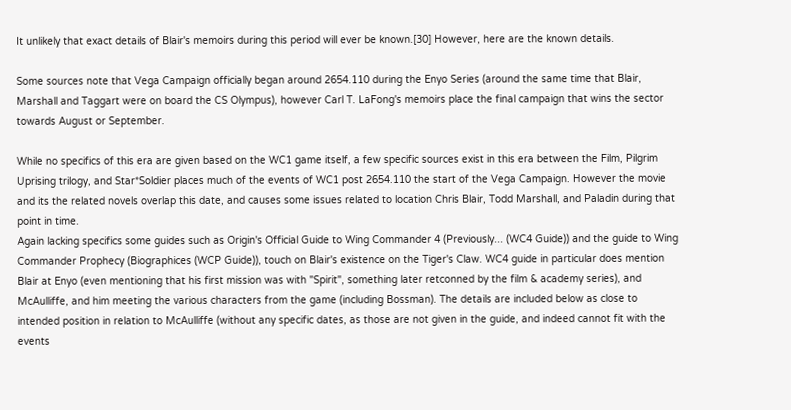It unlikely that exact details of Blair's memoirs during this period will ever be known.[30] However, here are the known details.

Some sources note that Vega Campaign officially began around 2654.110 during the Enyo Series (around the same time that Blair, Marshall and Taggart were on board the CS Olympus), however Carl T. LaFong's memoirs place the final campaign that wins the sector towards August or September.

While no specifics of this era are given based on the WC1 game itself, a few specific sources exist in this era between the Film, Pilgrim Uprising trilogy, and Star*Soldier places much of the events of WC1 post 2654.110 the start of the Vega Campaign. However the movie and its the related novels overlap this date, and causes some issues related to location Chris Blair, Todd Marshall, and Paladin during that point in time.
Again lacking specifics some guides such as Origin's Official Guide to Wing Commander 4 (Previously... (WC4 Guide)) and the guide to Wing Commander Prophecy (Biographices (WCP Guide)), touch on Blair's existence on the Tiger's Claw. WC4 guide in particular does mention Blair at Enyo (even mentioning that his first mission was with "Spirit", something later retconned by the film & academy series), and McAulliffe, and him meeting the various characters from the game (including Bossman). The details are included below as close to intended position in relation to McAulliffe (without any specific dates, as those are not given in the guide, and indeed cannot fit with the events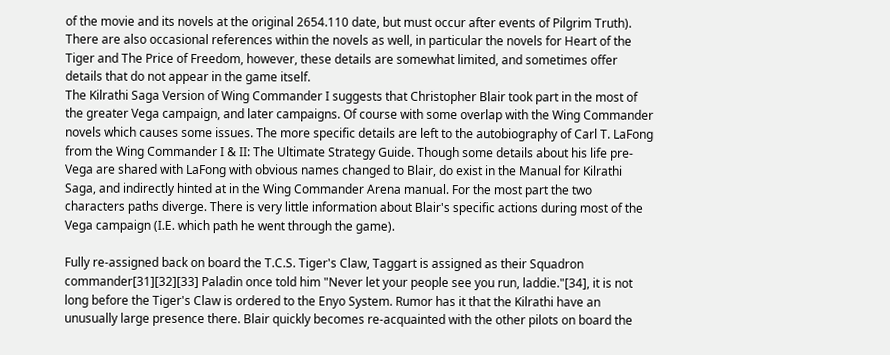of the movie and its novels at the original 2654.110 date, but must occur after events of Pilgrim Truth). There are also occasional references within the novels as well, in particular the novels for Heart of the Tiger and The Price of Freedom, however, these details are somewhat limited, and sometimes offer details that do not appear in the game itself.
The Kilrathi Saga Version of Wing Commander I suggests that Christopher Blair took part in the most of the greater Vega campaign, and later campaigns. Of course with some overlap with the Wing Commander novels which causes some issues. The more specific details are left to the autobiography of Carl T. LaFong from the Wing Commander I & II: The Ultimate Strategy Guide. Though some details about his life pre-Vega are shared with LaFong with obvious names changed to Blair, do exist in the Manual for Kilrathi Saga, and indirectly hinted at in the Wing Commander Arena manual. For the most part the two characters paths diverge. There is very little information about Blair's specific actions during most of the Vega campaign (I.E. which path he went through the game).

Fully re-assigned back on board the T.C.S. Tiger's Claw, Taggart is assigned as their Squadron commander[31][32][33] Paladin once told him "Never let your people see you run, laddie."[34], it is not long before the Tiger's Claw is ordered to the Enyo System. Rumor has it that the Kilrathi have an unusually large presence there. Blair quickly becomes re-acquainted with the other pilots on board the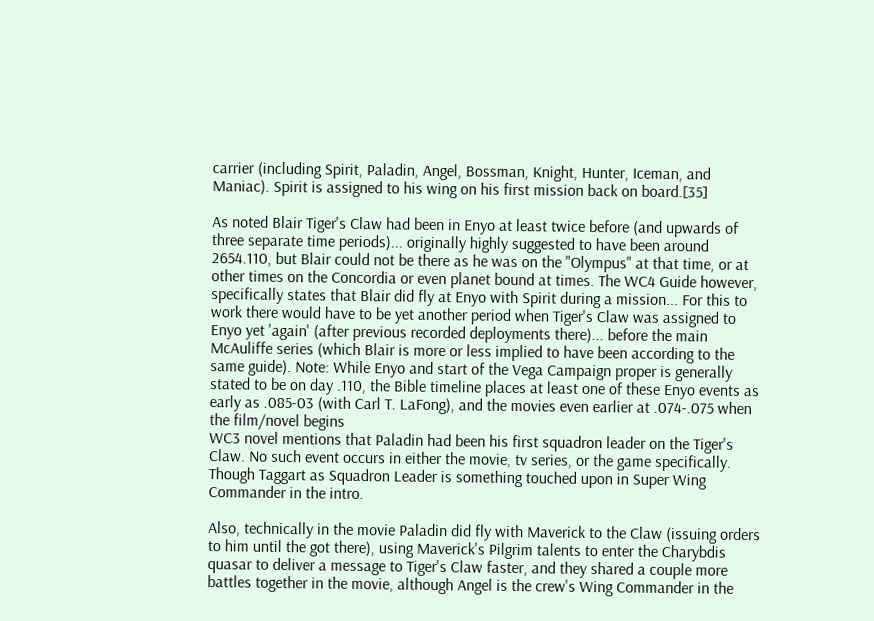carrier (including Spirit, Paladin, Angel, Bossman, Knight, Hunter, Iceman, and Maniac). Spirit is assigned to his wing on his first mission back on board.[35]

As noted Blair Tiger's Claw had been in Enyo at least twice before (and upwards of three separate time periods)... originally highly suggested to have been around 2654.110, but Blair could not be there as he was on the "Olympus" at that time, or at other times on the Concordia or even planet bound at times. The WC4 Guide however, specifically states that Blair did fly at Enyo with Spirit during a mission... For this to work there would have to be yet another period when Tiger's Claw was assigned to Enyo yet 'again' (after previous recorded deployments there)... before the main McAuliffe series (which Blair is more or less implied to have been according to the same guide). Note: While Enyo and start of the Vega Campaign proper is generally stated to be on day .110, the Bible timeline places at least one of these Enyo events as early as .085-03 (with Carl T. LaFong), and the movies even earlier at .074-.075 when the film/novel begins
WC3 novel mentions that Paladin had been his first squadron leader on the Tiger's Claw. No such event occurs in either the movie, tv series, or the game specifically. Though Taggart as Squadron Leader is something touched upon in Super Wing Commander in the intro.

Also, technically in the movie Paladin did fly with Maverick to the Claw (issuing orders to him until the got there), using Maverick's Pilgrim talents to enter the Charybdis quasar to deliver a message to Tiger's Claw faster, and they shared a couple more battles together in the movie, although Angel is the crew's Wing Commander in the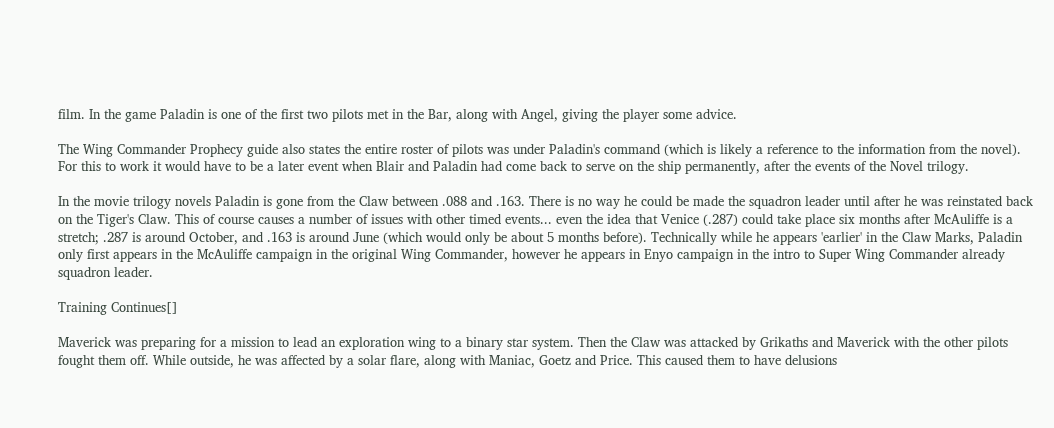film. In the game Paladin is one of the first two pilots met in the Bar, along with Angel, giving the player some advice.

The Wing Commander Prophecy guide also states the entire roster of pilots was under Paladin's command (which is likely a reference to the information from the novel). For this to work it would have to be a later event when Blair and Paladin had come back to serve on the ship permanently, after the events of the Novel trilogy.

In the movie trilogy novels Paladin is gone from the Claw between .088 and .163. There is no way he could be made the squadron leader until after he was reinstated back on the Tiger's Claw. This of course causes a number of issues with other timed events... even the idea that Venice (.287) could take place six months after McAuliffe is a stretch; .287 is around October, and .163 is around June (which would only be about 5 months before). Technically while he appears 'earlier' in the Claw Marks, Paladin only first appears in the McAuliffe campaign in the original Wing Commander, however he appears in Enyo campaign in the intro to Super Wing Commander already squadron leader.

Training Continues[]

Maverick was preparing for a mission to lead an exploration wing to a binary star system. Then the Claw was attacked by Grikaths and Maverick with the other pilots fought them off. While outside, he was affected by a solar flare, along with Maniac, Goetz and Price. This caused them to have delusions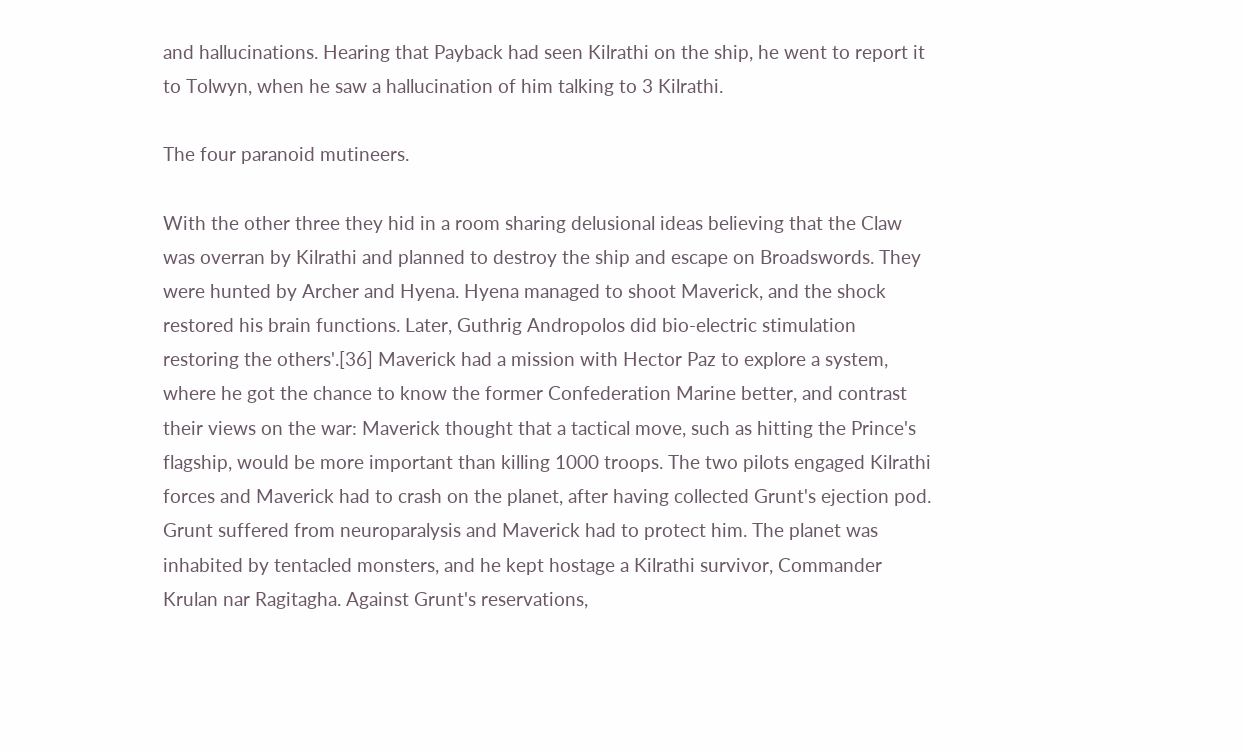and hallucinations. Hearing that Payback had seen Kilrathi on the ship, he went to report it to Tolwyn, when he saw a hallucination of him talking to 3 Kilrathi.

The four paranoid mutineers.

With the other three they hid in a room sharing delusional ideas believing that the Claw was overran by Kilrathi and planned to destroy the ship and escape on Broadswords. They were hunted by Archer and Hyena. Hyena managed to shoot Maverick, and the shock restored his brain functions. Later, Guthrig Andropolos did bio-electric stimulation restoring the others'.[36] Maverick had a mission with Hector Paz to explore a system, where he got the chance to know the former Confederation Marine better, and contrast their views on the war: Maverick thought that a tactical move, such as hitting the Prince's flagship, would be more important than killing 1000 troops. The two pilots engaged Kilrathi forces and Maverick had to crash on the planet, after having collected Grunt's ejection pod. Grunt suffered from neuroparalysis and Maverick had to protect him. The planet was inhabited by tentacled monsters, and he kept hostage a Kilrathi survivor, Commander Krulan nar Ragitagha. Against Grunt's reservations,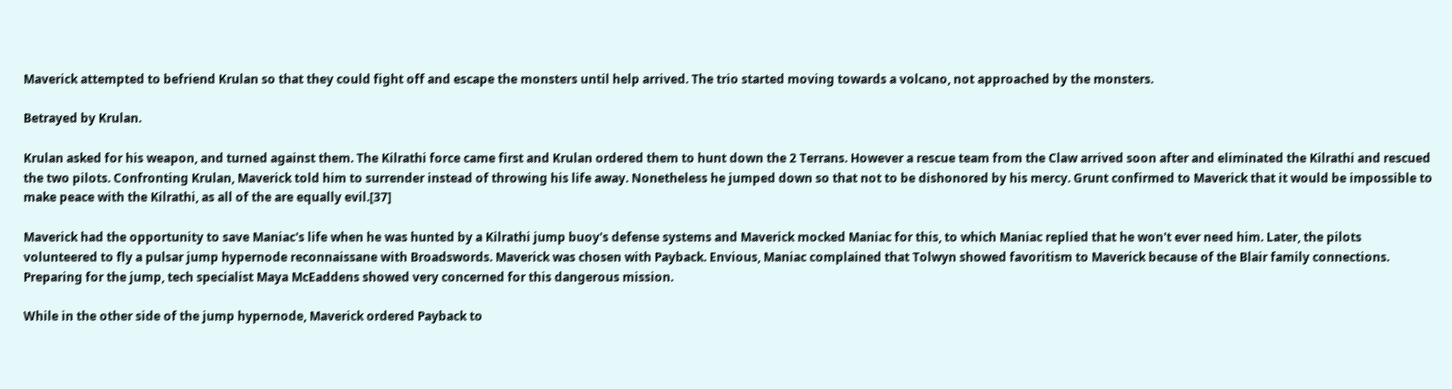Maverick attempted to befriend Krulan so that they could fight off and escape the monsters until help arrived. The trio started moving towards a volcano, not approached by the monsters.

Betrayed by Krulan.

Krulan asked for his weapon, and turned against them. The Kilrathi force came first and Krulan ordered them to hunt down the 2 Terrans. However a rescue team from the Claw arrived soon after and eliminated the Kilrathi and rescued the two pilots. Confronting Krulan, Maverick told him to surrender instead of throwing his life away. Nonetheless he jumped down so that not to be dishonored by his mercy. Grunt confirmed to Maverick that it would be impossible to make peace with the Kilrathi, as all of the are equally evil.[37]

Maverick had the opportunity to save Maniac's life when he was hunted by a Kilrathi jump buoy's defense systems and Maverick mocked Maniac for this, to which Maniac replied that he won't ever need him. Later, the pilots volunteered to fly a pulsar jump hypernode reconnaissane with Broadswords. Maverick was chosen with Payback. Envious, Maniac complained that Tolwyn showed favoritism to Maverick because of the Blair family connections. Preparing for the jump, tech specialist Maya McEaddens showed very concerned for this dangerous mission.

While in the other side of the jump hypernode, Maverick ordered Payback to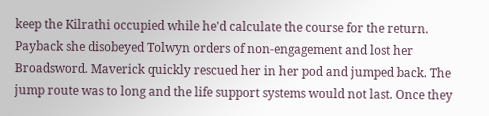keep the Kilrathi occupied while he'd calculate the course for the return. Payback she disobeyed Tolwyn orders of non-engagement and lost her Broadsword. Maverick quickly rescued her in her pod and jumped back. The jump route was to long and the life support systems would not last. Once they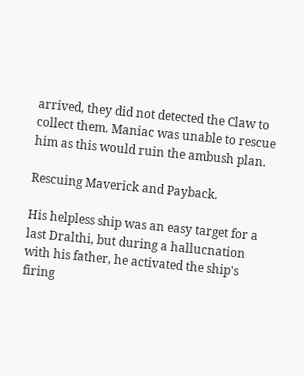arrived, they did not detected the Claw to collect them. Maniac was unable to rescue him as this would ruin the ambush plan.

Rescuing Maverick and Payback.

His helpless ship was an easy target for a last Dralthi, but during a hallucnation with his father, he activated the ship's firing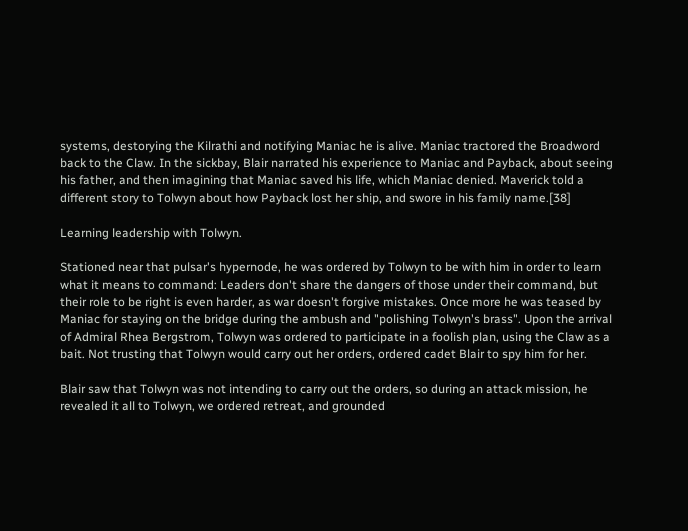systems, destorying the Kilrathi and notifying Maniac he is alive. Maniac tractored the Broadword back to the Claw. In the sickbay, Blair narrated his experience to Maniac and Payback, about seeing his father, and then imagining that Maniac saved his life, which Maniac denied. Maverick told a different story to Tolwyn about how Payback lost her ship, and swore in his family name.[38]

Learning leadership with Tolwyn.

Stationed near that pulsar's hypernode, he was ordered by Tolwyn to be with him in order to learn what it means to command: Leaders don't share the dangers of those under their command, but their role to be right is even harder, as war doesn't forgive mistakes. Once more he was teased by Maniac for staying on the bridge during the ambush and "polishing Tolwyn's brass". Upon the arrival of Admiral Rhea Bergstrom, Tolwyn was ordered to participate in a foolish plan, using the Claw as a bait. Not trusting that Tolwyn would carry out her orders, ordered cadet Blair to spy him for her.

Blair saw that Tolwyn was not intending to carry out the orders, so during an attack mission, he revealed it all to Tolwyn, we ordered retreat, and grounded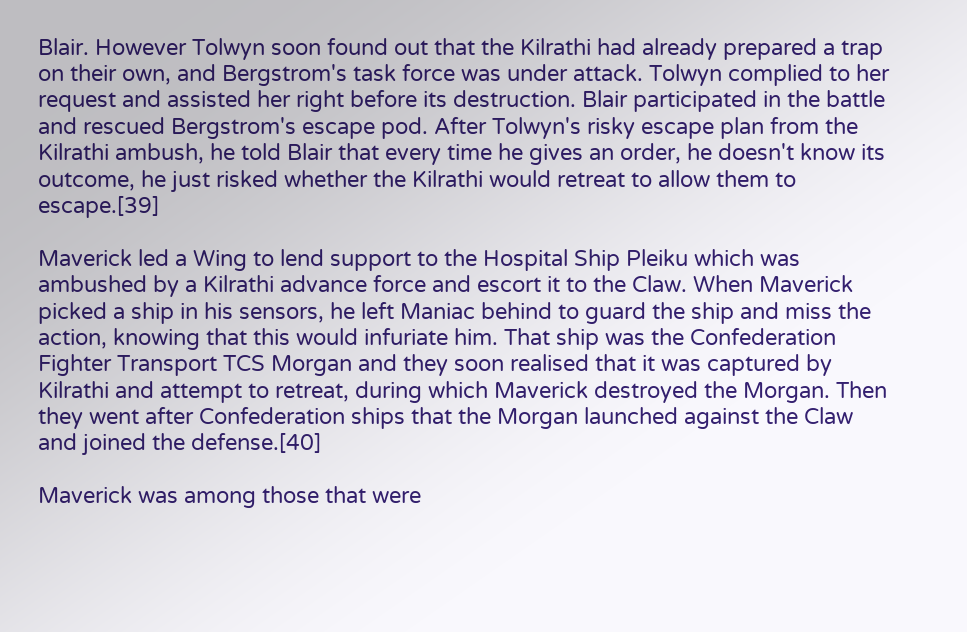Blair. However Tolwyn soon found out that the Kilrathi had already prepared a trap on their own, and Bergstrom's task force was under attack. Tolwyn complied to her request and assisted her right before its destruction. Blair participated in the battle and rescued Bergstrom's escape pod. After Tolwyn's risky escape plan from the Kilrathi ambush, he told Blair that every time he gives an order, he doesn't know its outcome, he just risked whether the Kilrathi would retreat to allow them to escape.[39]

Maverick led a Wing to lend support to the Hospital Ship Pleiku which was ambushed by a Kilrathi advance force and escort it to the Claw. When Maverick picked a ship in his sensors, he left Maniac behind to guard the ship and miss the action, knowing that this would infuriate him. That ship was the Confederation Fighter Transport TCS Morgan and they soon realised that it was captured by Kilrathi and attempt to retreat, during which Maverick destroyed the Morgan. Then they went after Confederation ships that the Morgan launched against the Claw and joined the defense.[40]

Maverick was among those that were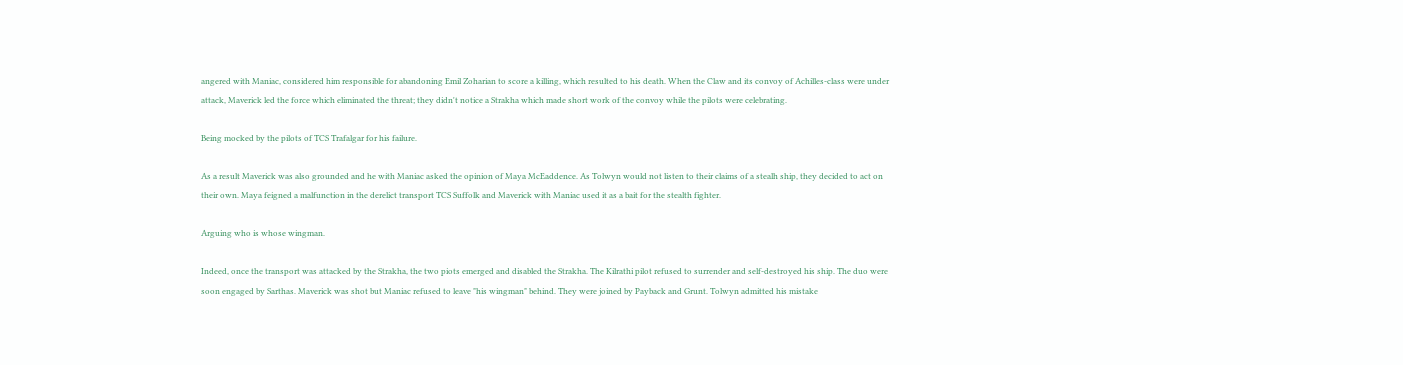angered with Maniac, considered him responsible for abandoning Emil Zoharian to score a killing, which resulted to his death. When the Claw and its convoy of Achilles-class were under attack, Maverick led the force which eliminated the threat; they didn't notice a Strakha which made short work of the convoy while the pilots were celebrating.

Being mocked by the pilots of TCS Trafalgar for his failure.

As a result Maverick was also grounded and he with Maniac asked the opinion of Maya McEaddence. As Tolwyn would not listen to their claims of a stealh ship, they decided to act on their own. Maya feigned a malfunction in the derelict transport TCS Suffolk and Maverick with Maniac used it as a bait for the stealth fighter.

Arguing who is whose wingman.

Indeed, once the transport was attacked by the Strakha, the two piots emerged and disabled the Strakha. The Kilrathi pilot refused to surrender and self-destroyed his ship. The duo were soon engaged by Sarthas. Maverick was shot but Maniac refused to leave "his wingman" behind. They were joined by Payback and Grunt. Tolwyn admitted his mistake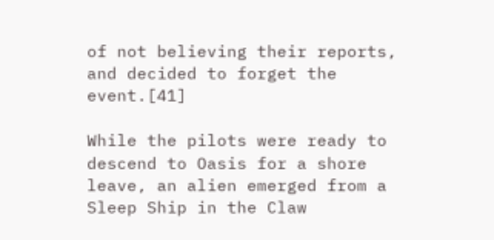of not believing their reports, and decided to forget the event.[41]

While the pilots were ready to descend to Oasis for a shore leave, an alien emerged from a Sleep Ship in the Claw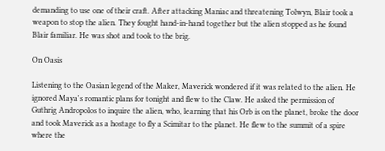demanding to use one of their craft. After attacking Maniac and threatening Tolwyn, Blair took a weapon to stop the alien. They fought hand-in-hand together but the alien stopped as he found Blair familiar. He was shot and took to the brig.

On Oasis

Listening to the Oasian legend of the Maker, Maverick wondered if it was related to the alien. He ignored Maya's romantic plans for tonight and flew to the Claw. He asked the permission of Guthrig Andropolos to inquire the alien, who, learning that his Orb is on the planet, broke the door and took Maverick as a hostage to fly a Scimitar to the planet. He flew to the summit of a spire where the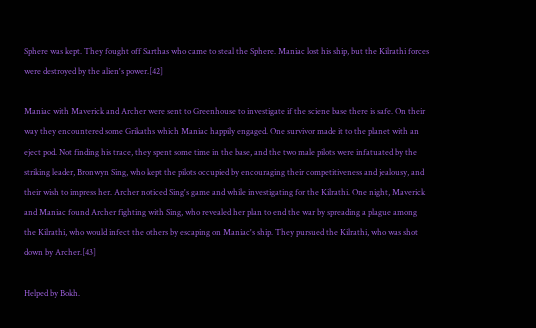Sphere was kept. They fought off Sarthas who came to steal the Sphere. Maniac lost his ship, but the Kilrathi forces were destroyed by the alien's power.[42]

Maniac with Maverick and Archer were sent to Greenhouse to investigate if the sciene base there is safe. On their way they encountered some Grikaths which Maniac happily engaged. One survivor made it to the planet with an eject pod. Not finding his trace, they spent some time in the base, and the two male pilots were infatuated by the striking leader, Bronwyn Sing, who kept the pilots occupied by encouraging their competitiveness and jealousy, and their wish to impress her. Archer noticed Sing's game and while investigating for the Kilrathi. One night, Maverick and Maniac found Archer fighting with Sing, who revealed her plan to end the war by spreading a plague among the Kilrathi, who would infect the others by escaping on Maniac's ship. They pursued the Kilrathi, who was shot down by Archer.[43]

Helped by Bokh.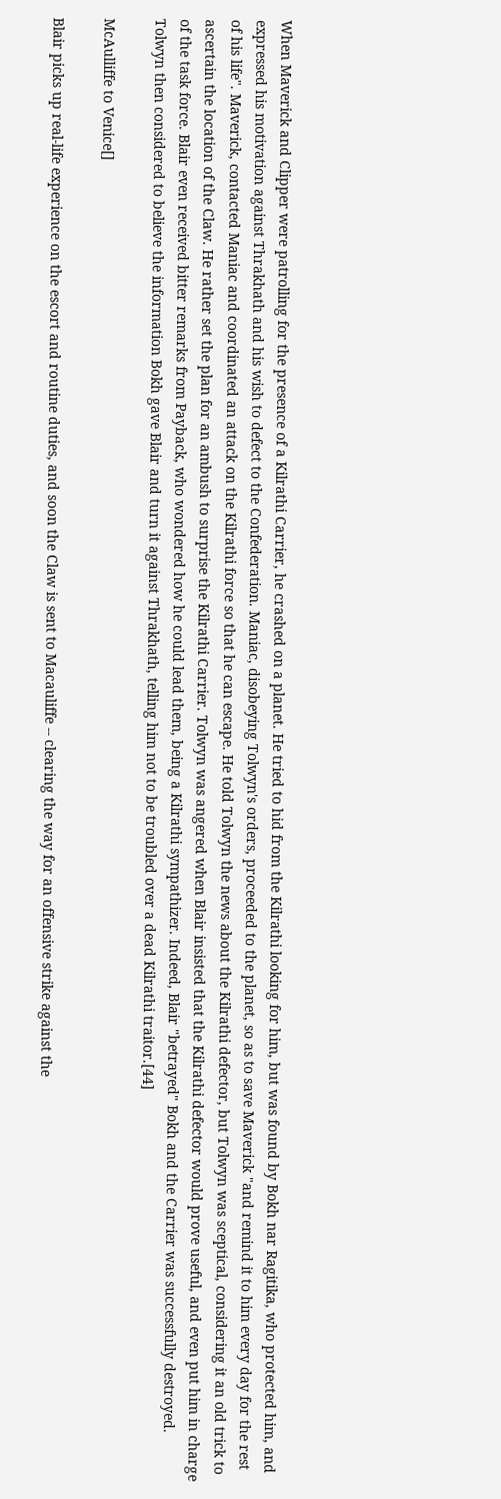When Maverick and Clipper were patrolling for the presence of a Kilrathi Carrier, he crashed on a planet. He tried to hid from the Kilrathi looking for him, but was found by Bokh nar Ragitika, who protected him, and expressed his motivation against Thrakhath and his wish to defect to the Confederation. Maniac, disobeying Tolwyn's orders, proceeded to the planet, so as to save Maverick "and remind it to him every day for the rest of his life". Maverick, contacted Maniac and coordinated an attack on the Kilrathi force so that he can escape. He told Tolwyn the news about the Kilrathi defector, but Tolwyn was sceptical, considering it an old trick to ascertain the location of the Claw. He rather set the plan for an ambush to surprise the Kilrathi Carrier. Tolwyn was angered when Blair insisted that the Kilrathi defector would prove useful, and even put him in charge of the task force. Blair even received bitter remarks from Payback, who wondered how he could lead them, being a Kilrathi sympathizer. Indeed, Blair "betrayed" Bokh and the Carrier was successfully destroyed. Tolwyn then considered to believe the information Bokh gave Blair and turn it against Thrakhath, telling him not to be troubled over a dead Kilrathi traitor.[44]

McAulliffe to Venice[]

Blair picks up real-life experience on the escort and routine duties, and soon the Claw is sent to Macauliffe -- clearing the way for an offensive strike against the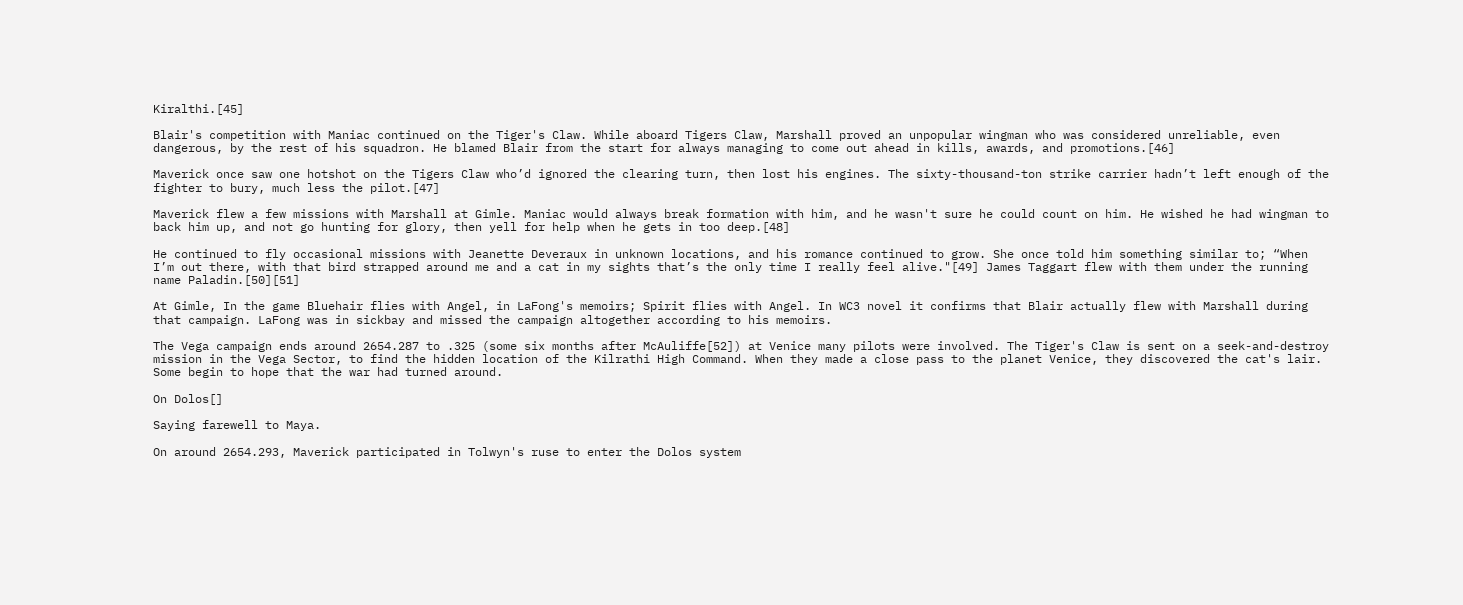Kiralthi.[45]

Blair's competition with Maniac continued on the Tiger's Claw. While aboard Tigers Claw, Marshall proved an unpopular wingman who was considered unreliable, even dangerous, by the rest of his squadron. He blamed Blair from the start for always managing to come out ahead in kills, awards, and promotions.[46]

Maverick once saw one hotshot on the Tigers Claw who’d ignored the clearing turn, then lost his engines. The sixty-thousand-ton strike carrier hadn’t left enough of the fighter to bury, much less the pilot.[47]

Maverick flew a few missions with Marshall at Gimle. Maniac would always break formation with him, and he wasn't sure he could count on him. He wished he had wingman to back him up, and not go hunting for glory, then yell for help when he gets in too deep.[48]

He continued to fly occasional missions with Jeanette Deveraux in unknown locations, and his romance continued to grow. She once told him something similar to; “When I’m out there, with that bird strapped around me and a cat in my sights that’s the only time I really feel alive."[49] James Taggart flew with them under the running name Paladin.[50][51]

At Gimle, In the game Bluehair flies with Angel, in LaFong's memoirs; Spirit flies with Angel. In WC3 novel it confirms that Blair actually flew with Marshall during that campaign. LaFong was in sickbay and missed the campaign altogether according to his memoirs.

The Vega campaign ends around 2654.287 to .325 (some six months after McAuliffe[52]) at Venice many pilots were involved. The Tiger's Claw is sent on a seek-and-destroy mission in the Vega Sector, to find the hidden location of the Kilrathi High Command. When they made a close pass to the planet Venice, they discovered the cat's lair. Some begin to hope that the war had turned around.

On Dolos[]

Saying farewell to Maya.

On around 2654.293, Maverick participated in Tolwyn's ruse to enter the Dolos system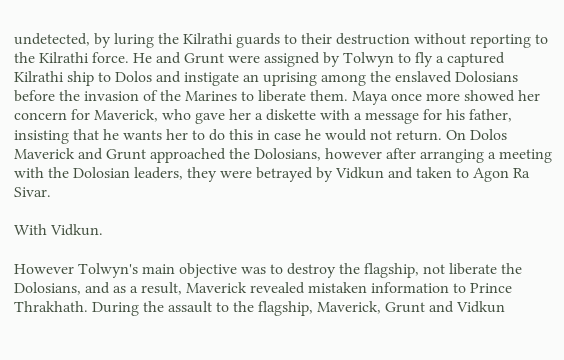undetected, by luring the Kilrathi guards to their destruction without reporting to the Kilrathi force. He and Grunt were assigned by Tolwyn to fly a captured Kilrathi ship to Dolos and instigate an uprising among the enslaved Dolosians before the invasion of the Marines to liberate them. Maya once more showed her concern for Maverick, who gave her a diskette with a message for his father, insisting that he wants her to do this in case he would not return. On Dolos Maverick and Grunt approached the Dolosians, however after arranging a meeting with the Dolosian leaders, they were betrayed by Vidkun and taken to Agon Ra Sivar.

With Vidkun.

However Tolwyn's main objective was to destroy the flagship, not liberate the Dolosians, and as a result, Maverick revealed mistaken information to Prince Thrakhath. During the assault to the flagship, Maverick, Grunt and Vidkun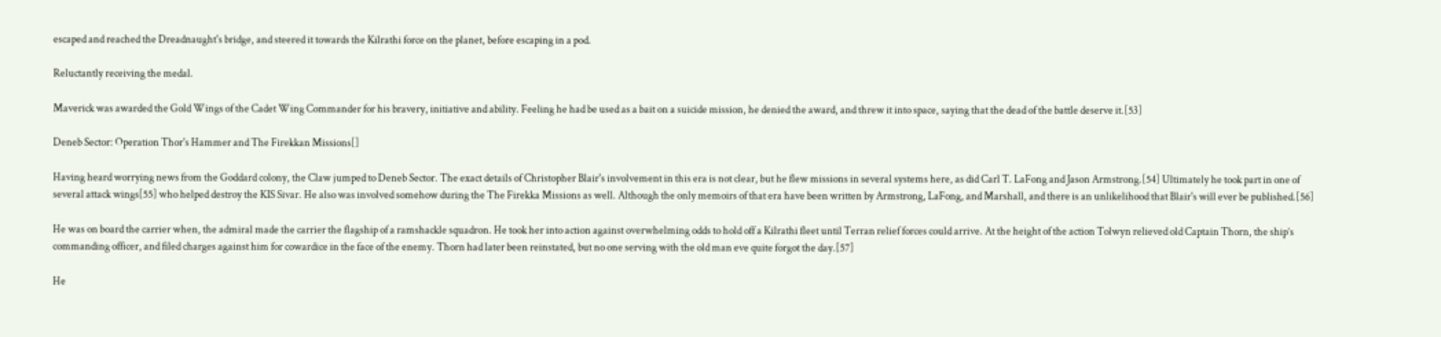escaped and reached the Dreadnaught's bridge, and steered it towards the Kilrathi force on the planet, before escaping in a pod.

Reluctantly receiving the medal.

Maverick was awarded the Gold Wings of the Cadet Wing Commander for his bravery, initiative and ability. Feeling he had be used as a bait on a suicide mission, he denied the award, and threw it into space, saying that the dead of the battle deserve it.[53]

Deneb Sector: Operation Thor's Hammer and The Firekkan Missions[]

Having heard worrying news from the Goddard colony, the Claw jumped to Deneb Sector. The exact details of Christopher Blair's involvement in this era is not clear, but he flew missions in several systems here, as did Carl T. LaFong and Jason Armstrong.[54] Ultimately he took part in one of several attack wings[55] who helped destroy the KIS Sivar. He also was involved somehow during the The Firekka Missions as well. Although the only memoirs of that era have been written by Armstrong, LaFong, and Marshall, and there is an unlikelihood that Blair's will ever be published.[56]

He was on board the carrier when, the admiral made the carrier the flagship of a ramshackle squadron. He took her into action against overwhelming odds to hold off a Kilrathi fleet until Terran relief forces could arrive. At the height of the action Tolwyn relieved old Captain Thorn, the ship’s commanding officer, and filed charges against him for cowardice in the face of the enemy. Thorn had later been reinstated, but no one serving with the old man eve quite forgot the day.[57]

He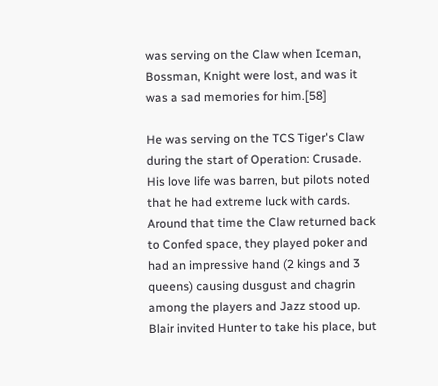was serving on the Claw when Iceman, Bossman, Knight were lost, and was it was a sad memories for him.[58]

He was serving on the TCS Tiger's Claw during the start of Operation: Crusade. His love life was barren, but pilots noted that he had extreme luck with cards. Around that time the Claw returned back to Confed space, they played poker and had an impressive hand (2 kings and 3 queens) causing dusgust and chagrin among the players and Jazz stood up. Blair invited Hunter to take his place, but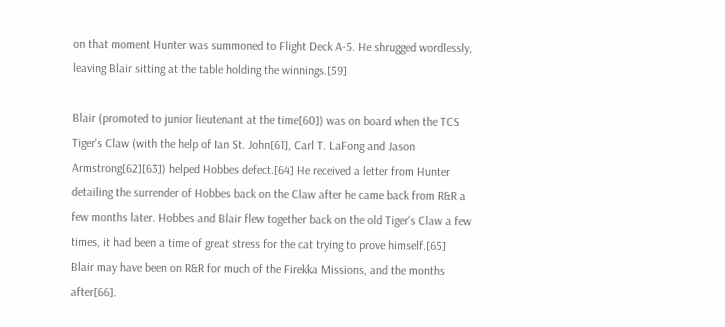on that moment Hunter was summoned to Flight Deck A-5. He shrugged wordlessly, leaving Blair sitting at the table holding the winnings.[59]

Blair (promoted to junior lieutenant at the time[60]) was on board when the TCS Tiger's Claw (with the help of Ian St. John[61], Carl T. LaFong and Jason Armstrong[62][63]) helped Hobbes defect.[64] He received a letter from Hunter detailing the surrender of Hobbes back on the Claw after he came back from R&R a few months later. Hobbes and Blair flew together back on the old Tiger's Claw a few times, it had been a time of great stress for the cat trying to prove himself.[65] Blair may have been on R&R for much of the Firekka Missions, and the months after[66].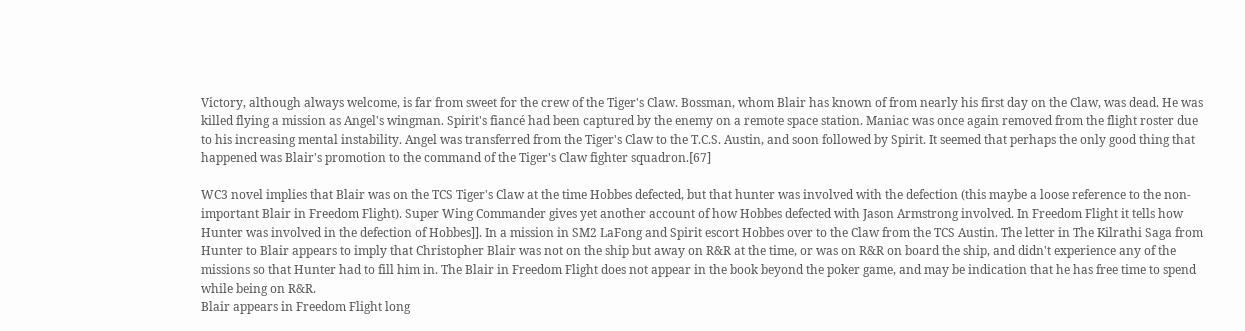Victory, although always welcome, is far from sweet for the crew of the Tiger's Claw. Bossman, whom Blair has known of from nearly his first day on the Claw, was dead. He was killed flying a mission as Angel's wingman. Spirit's fiancé had been captured by the enemy on a remote space station. Maniac was once again removed from the flight roster due to his increasing mental instability. Angel was transferred from the Tiger's Claw to the T.C.S. Austin, and soon followed by Spirit. It seemed that perhaps the only good thing that happened was Blair's promotion to the command of the Tiger's Claw fighter squadron.[67]

WC3 novel implies that Blair was on the TCS Tiger's Claw at the time Hobbes defected, but that hunter was involved with the defection (this maybe a loose reference to the non-important Blair in Freedom Flight). Super Wing Commander gives yet another account of how Hobbes defected with Jason Armstrong involved. In Freedom Flight it tells how Hunter was involved in the defection of Hobbes]]. In a mission in SM2 LaFong and Spirit escort Hobbes over to the Claw from the TCS Austin. The letter in The Kilrathi Saga from Hunter to Blair appears to imply that Christopher Blair was not on the ship but away on R&R at the time, or was on R&R on board the ship, and didn't experience any of the missions so that Hunter had to fill him in. The Blair in Freedom Flight does not appear in the book beyond the poker game, and may be indication that he has free time to spend while being on R&R.
Blair appears in Freedom Flight long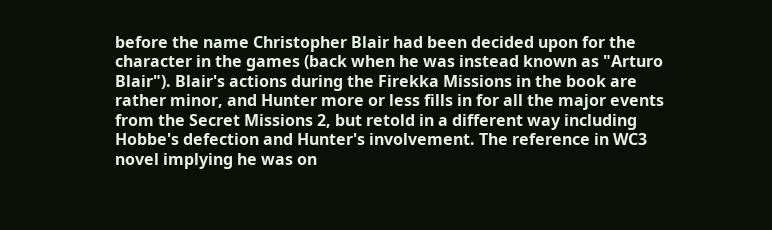before the name Christopher Blair had been decided upon for the character in the games (back when he was instead known as "Arturo Blair"). Blair's actions during the Firekka Missions in the book are rather minor, and Hunter more or less fills in for all the major events from the Secret Missions 2, but retold in a different way including Hobbe's defection and Hunter's involvement. The reference in WC3 novel implying he was on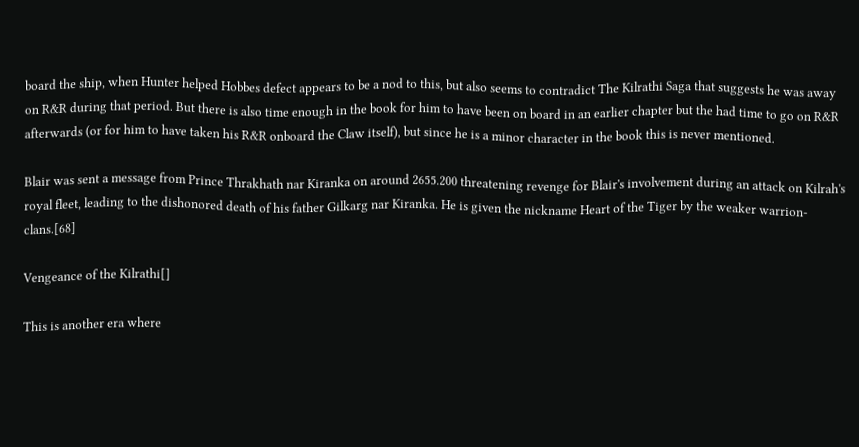board the ship, when Hunter helped Hobbes defect appears to be a nod to this, but also seems to contradict The Kilrathi Saga that suggests he was away on R&R during that period. But there is also time enough in the book for him to have been on board in an earlier chapter but the had time to go on R&R afterwards (or for him to have taken his R&R onboard the Claw itself), but since he is a minor character in the book this is never mentioned.

Blair was sent a message from Prince Thrakhath nar Kiranka on around 2655.200 threatening revenge for Blair's involvement during an attack on Kilrah's royal fleet, leading to the dishonored death of his father Gilkarg nar Kiranka. He is given the nickname Heart of the Tiger by the weaker warrion-clans.[68]

Vengeance of the Kilrathi[]

This is another era where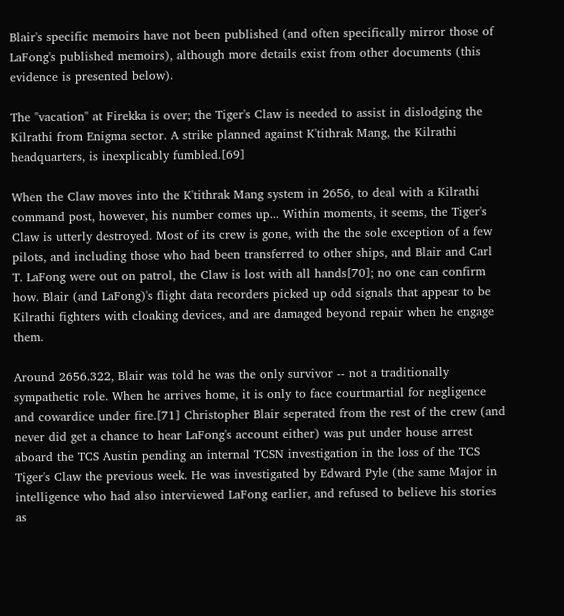Blair's specific memoirs have not been published (and often specifically mirror those of LaFong's published memoirs), although more details exist from other documents (this evidence is presented below).

The "vacation" at Firekka is over; the Tiger's Claw is needed to assist in dislodging the Kilrathi from Enigma sector. A strike planned against K'tithrak Mang, the Kilrathi headquarters, is inexplicably fumbled.[69]

When the Claw moves into the K'tithrak Mang system in 2656, to deal with a Kilrathi command post, however, his number comes up... Within moments, it seems, the Tiger's Claw is utterly destroyed. Most of its crew is gone, with the the sole exception of a few pilots, and including those who had been transferred to other ships, and Blair and Carl T. LaFong were out on patrol, the Claw is lost with all hands[70]; no one can confirm how. Blair (and LaFong)'s flight data recorders picked up odd signals that appear to be Kilrathi fighters with cloaking devices, and are damaged beyond repair when he engage them.

Around 2656.322, Blair was told he was the only survivor -- not a traditionally sympathetic role. When he arrives home, it is only to face courtmartial for negligence and cowardice under fire.[71] Christopher Blair seperated from the rest of the crew (and never did get a chance to hear LaFong's account either) was put under house arrest aboard the TCS Austin pending an internal TCSN investigation in the loss of the TCS Tiger's Claw the previous week. He was investigated by Edward Pyle (the same Major in intelligence who had also interviewed LaFong earlier, and refused to believe his stories as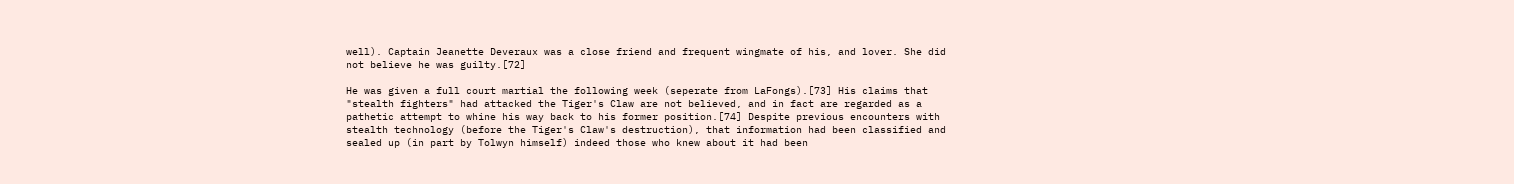well). Captain Jeanette Deveraux was a close friend and frequent wingmate of his, and lover. She did not believe he was guilty.[72]

He was given a full court martial the following week (seperate from LaFongs).[73] His claims that "stealth fighters" had attacked the Tiger's Claw are not believed, and in fact are regarded as a pathetic attempt to whine his way back to his former position.[74] Despite previous encounters with stealth technology (before the Tiger's Claw's destruction), that information had been classified and sealed up (in part by Tolwyn himself) indeed those who knew about it had been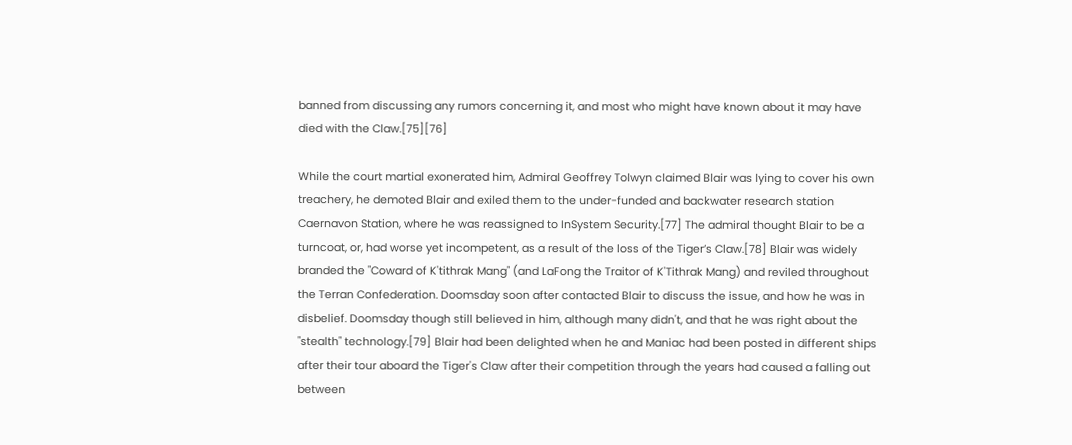banned from discussing any rumors concerning it, and most who might have known about it may have died with the Claw.[75][76]

While the court martial exonerated him, Admiral Geoffrey Tolwyn claimed Blair was lying to cover his own treachery, he demoted Blair and exiled them to the under-funded and backwater research station Caernavon Station, where he was reassigned to InSystem Security.[77] The admiral thought Blair to be a turncoat, or, had worse yet incompetent, as a result of the loss of the Tiger’s Claw.[78] Blair was widely branded the "Coward of K'tithrak Mang" (and LaFong the Traitor of K'Tithrak Mang) and reviled throughout the Terran Confederation. Doomsday soon after contacted Blair to discuss the issue, and how he was in disbelief. Doomsday though still believed in him, although many didn't, and that he was right about the "stealth" technology.[79] Blair had been delighted when he and Maniac had been posted in different ships after their tour aboard the Tiger's Claw after their competition through the years had caused a falling out between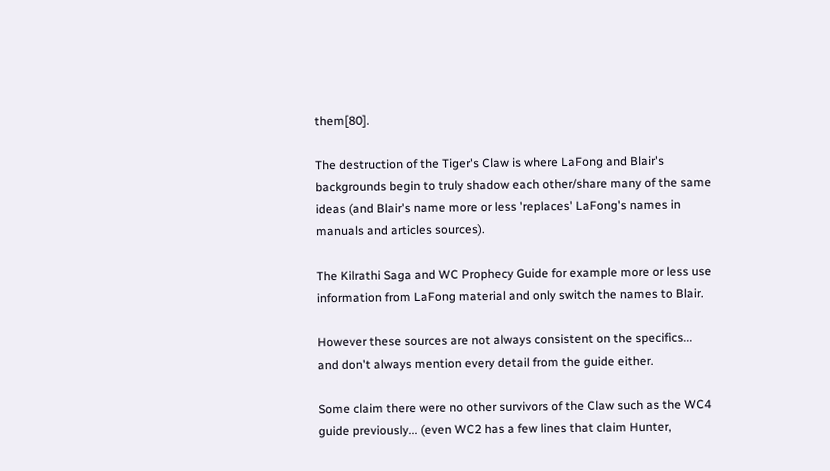them[80].

The destruction of the Tiger's Claw is where LaFong and Blair's backgrounds begin to truly shadow each other/share many of the same ideas (and Blair's name more or less 'replaces' LaFong's names in manuals and articles sources).

The Kilrathi Saga and WC Prophecy Guide for example more or less use information from LaFong material and only switch the names to Blair.

However these sources are not always consistent on the specifics... and don't always mention every detail from the guide either.

Some claim there were no other survivors of the Claw such as the WC4 guide previously... (even WC2 has a few lines that claim Hunter,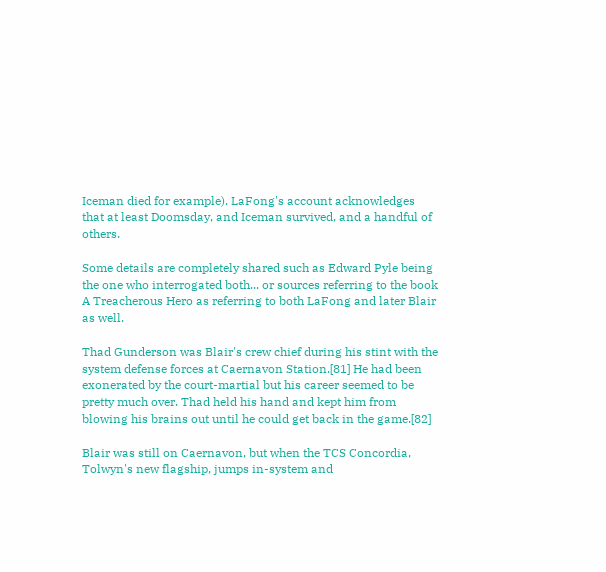Iceman died for example). LaFong's account acknowledges that at least Doomsday, and Iceman survived, and a handful of others.

Some details are completely shared such as Edward Pyle being the one who interrogated both... or sources referring to the book A Treacherous Hero as referring to both LaFong and later Blair as well.

Thad Gunderson was Blair's crew chief during his stint with the system defense forces at Caernavon Station.[81] He had been exonerated by the court-martial but his career seemed to be pretty much over. Thad held his hand and kept him from blowing his brains out until he could get back in the game.[82]

Blair was still on Caernavon, but when the TCS Concordia, Tolwyn's new flagship, jumps in-system and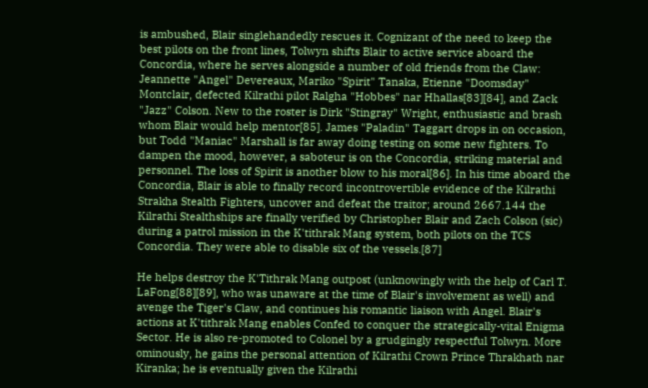is ambushed, Blair singlehandedly rescues it. Cognizant of the need to keep the best pilots on the front lines, Tolwyn shifts Blair to active service aboard the Concordia, where he serves alongside a number of old friends from the Claw: Jeannette "Angel" Devereaux, Mariko "Spirit" Tanaka, Etienne "Doomsday" Montclair, defected Kilrathi pilot Ralgha "Hobbes" nar Hhallas[83][84], and Zack "Jazz" Colson. New to the roster is Dirk "Stingray" Wright, enthusiastic and brash whom Blair would help mentor[85]. James "Paladin" Taggart drops in on occasion, but Todd "Maniac" Marshall is far away doing testing on some new fighters. To dampen the mood, however, a saboteur is on the Concordia, striking material and personnel. The loss of Spirit is another blow to his moral[86]. In his time aboard the Concordia, Blair is able to finally record incontrovertible evidence of the Kilrathi Strakha Stealth Fighters, uncover and defeat the traitor; around 2667.144 the Kilrathi Stealthships are finally verified by Christopher Blair and Zach Colson (sic) during a patrol mission in the K'tithrak Mang system, both pilots on the TCS Concordia. They were able to disable six of the vessels.[87]

He helps destroy the K'Tithrak Mang outpost (unknowingly with the help of Carl T. LaFong[88][89], who was unaware at the time of Blair's involvement as well) and avenge the Tiger's Claw, and continues his romantic liaison with Angel. Blair's actions at K'tithrak Mang enables Confed to conquer the strategically-vital Enigma Sector. He is also re-promoted to Colonel by a grudgingly respectful Tolwyn. More ominously, he gains the personal attention of Kilrathi Crown Prince Thrakhath nar Kiranka; he is eventually given the Kilrathi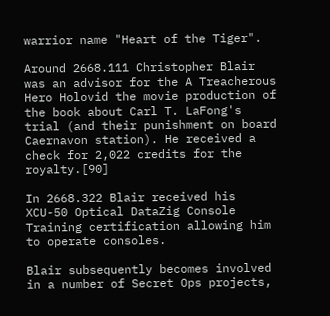warrior name "Heart of the Tiger".

Around 2668.111 Christopher Blair was an advisor for the A Treacherous Hero Holovid the movie production of the book about Carl T. LaFong's trial (and their punishment on board Caernavon station). He received a check for 2,022 credits for the royalty.[90]

In 2668.322 Blair received his XCU-50 Optical DataZig Console Training certification allowing him to operate consoles.

Blair subsequently becomes involved in a number of Secret Ops projects,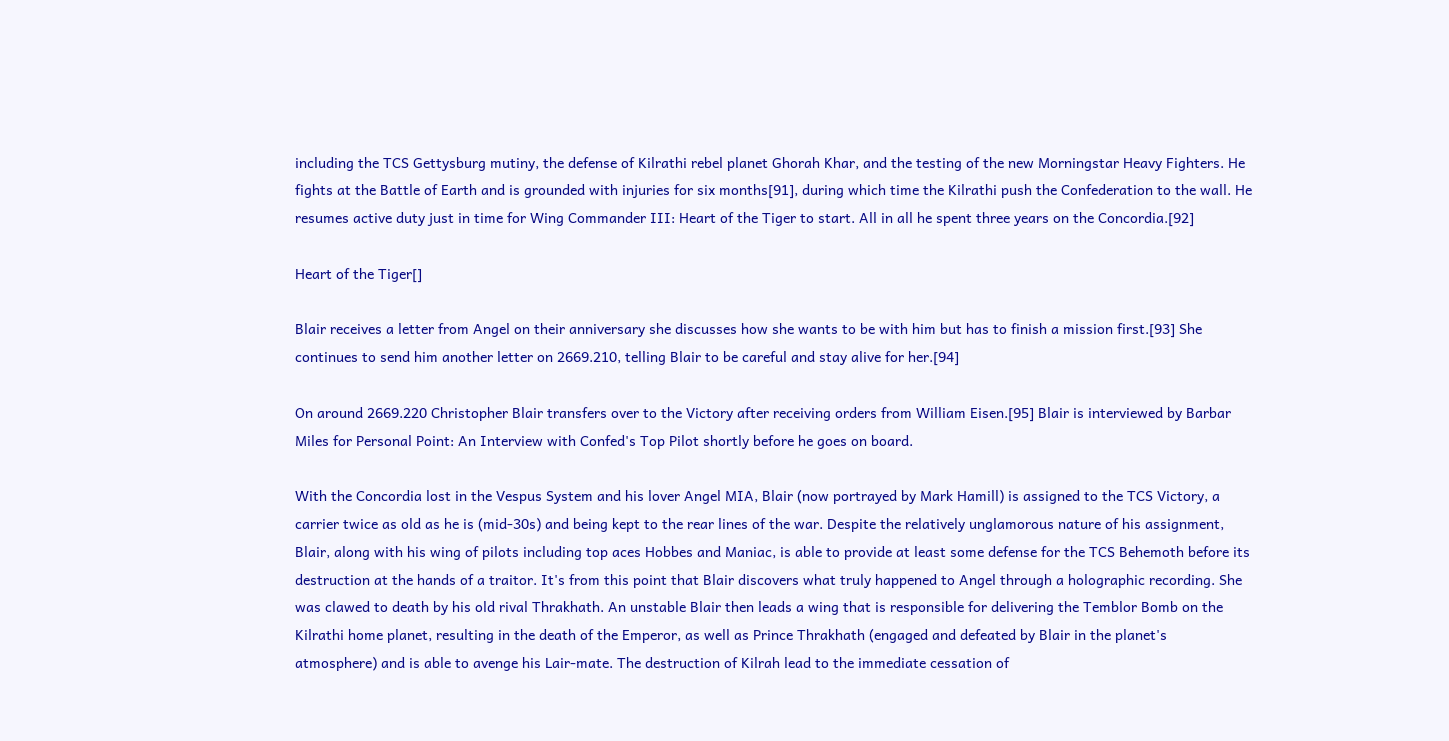including the TCS Gettysburg mutiny, the defense of Kilrathi rebel planet Ghorah Khar, and the testing of the new Morningstar Heavy Fighters. He fights at the Battle of Earth and is grounded with injuries for six months[91], during which time the Kilrathi push the Confederation to the wall. He resumes active duty just in time for Wing Commander III: Heart of the Tiger to start. All in all he spent three years on the Concordia.[92]

Heart of the Tiger[]

Blair receives a letter from Angel on their anniversary she discusses how she wants to be with him but has to finish a mission first.[93] She continues to send him another letter on 2669.210, telling Blair to be careful and stay alive for her.[94]

On around 2669.220 Christopher Blair transfers over to the Victory after receiving orders from William Eisen.[95] Blair is interviewed by Barbar Miles for Personal Point: An Interview with Confed's Top Pilot shortly before he goes on board.

With the Concordia lost in the Vespus System and his lover Angel MIA, Blair (now portrayed by Mark Hamill) is assigned to the TCS Victory, a carrier twice as old as he is (mid-30s) and being kept to the rear lines of the war. Despite the relatively unglamorous nature of his assignment, Blair, along with his wing of pilots including top aces Hobbes and Maniac, is able to provide at least some defense for the TCS Behemoth before its destruction at the hands of a traitor. It's from this point that Blair discovers what truly happened to Angel through a holographic recording. She was clawed to death by his old rival Thrakhath. An unstable Blair then leads a wing that is responsible for delivering the Temblor Bomb on the Kilrathi home planet, resulting in the death of the Emperor, as well as Prince Thrakhath (engaged and defeated by Blair in the planet's atmosphere) and is able to avenge his Lair-mate. The destruction of Kilrah lead to the immediate cessation of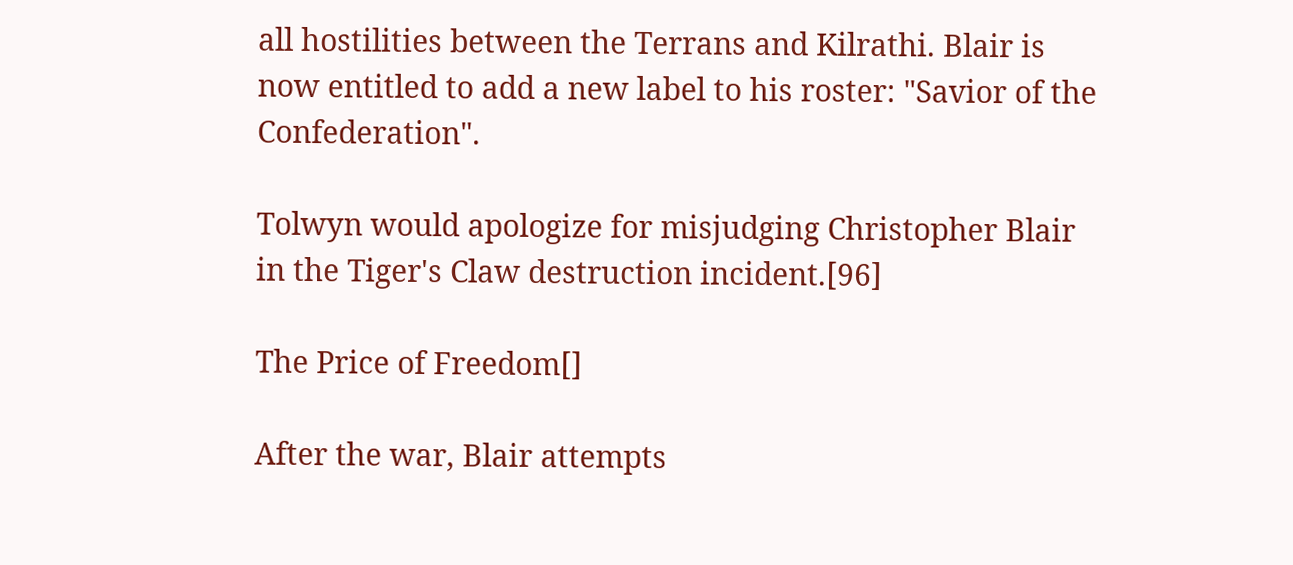all hostilities between the Terrans and Kilrathi. Blair is now entitled to add a new label to his roster: "Savior of the Confederation".

Tolwyn would apologize for misjudging Christopher Blair in the Tiger's Claw destruction incident.[96]

The Price of Freedom[]

After the war, Blair attempts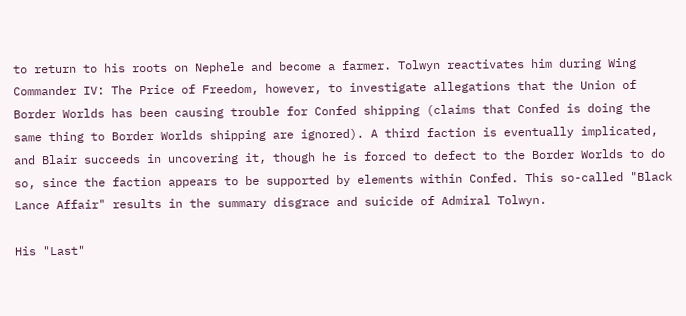to return to his roots on Nephele and become a farmer. Tolwyn reactivates him during Wing Commander IV: The Price of Freedom, however, to investigate allegations that the Union of Border Worlds has been causing trouble for Confed shipping (claims that Confed is doing the same thing to Border Worlds shipping are ignored). A third faction is eventually implicated, and Blair succeeds in uncovering it, though he is forced to defect to the Border Worlds to do so, since the faction appears to be supported by elements within Confed. This so-called "Black Lance Affair" results in the summary disgrace and suicide of Admiral Tolwyn.

His "Last"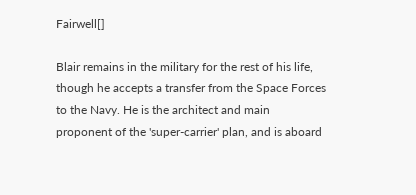Fairwell[]

Blair remains in the military for the rest of his life, though he accepts a transfer from the Space Forces to the Navy. He is the architect and main proponent of the 'super-carrier' plan, and is aboard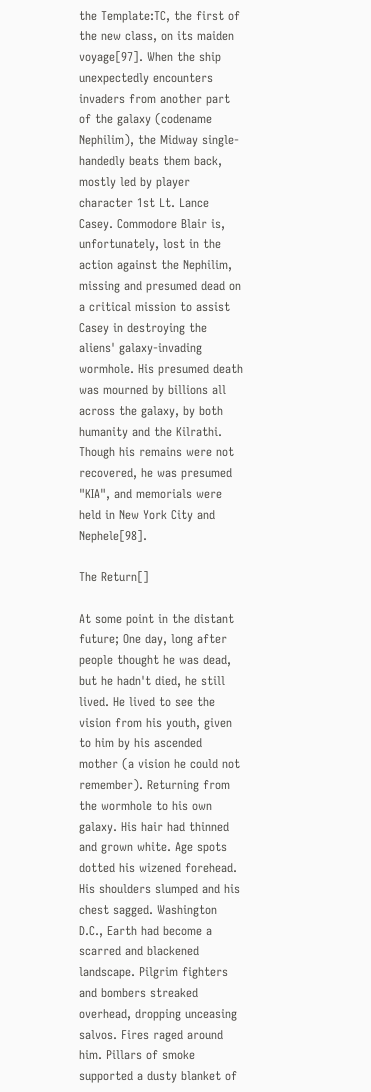the Template:TC, the first of the new class, on its maiden voyage[97]. When the ship unexpectedly encounters invaders from another part of the galaxy (codename Nephilim), the Midway single-handedly beats them back, mostly led by player character 1st Lt. Lance Casey. Commodore Blair is, unfortunately, lost in the action against the Nephilim, missing and presumed dead on a critical mission to assist Casey in destroying the aliens' galaxy-invading wormhole. His presumed death was mourned by billions all across the galaxy, by both humanity and the Kilrathi. Though his remains were not recovered, he was presumed "KIA", and memorials were held in New York City and Nephele[98].

The Return[]

At some point in the distant future; One day, long after people thought he was dead, but he hadn't died, he still lived. He lived to see the vision from his youth, given to him by his ascended mother (a vision he could not remember). Returning from the wormhole to his own galaxy. His hair had thinned and grown white. Age spots dotted his wizened forehead. His shoulders slumped and his chest sagged. Washington D.C., Earth had become a scarred and blackened landscape. Pilgrim fighters and bombers streaked overhead, dropping unceasing salvos. Fires raged around him. Pillars of smoke supported a dusty blanket of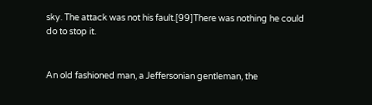sky. The attack was not his fault.[99]There was nothing he could do to stop it.


An old fashioned man, a Jeffersonian gentleman, the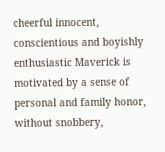cheerful innocent, conscientious and boyishly enthusiastic Maverick is motivated by a sense of personal and family honor, without snobbery,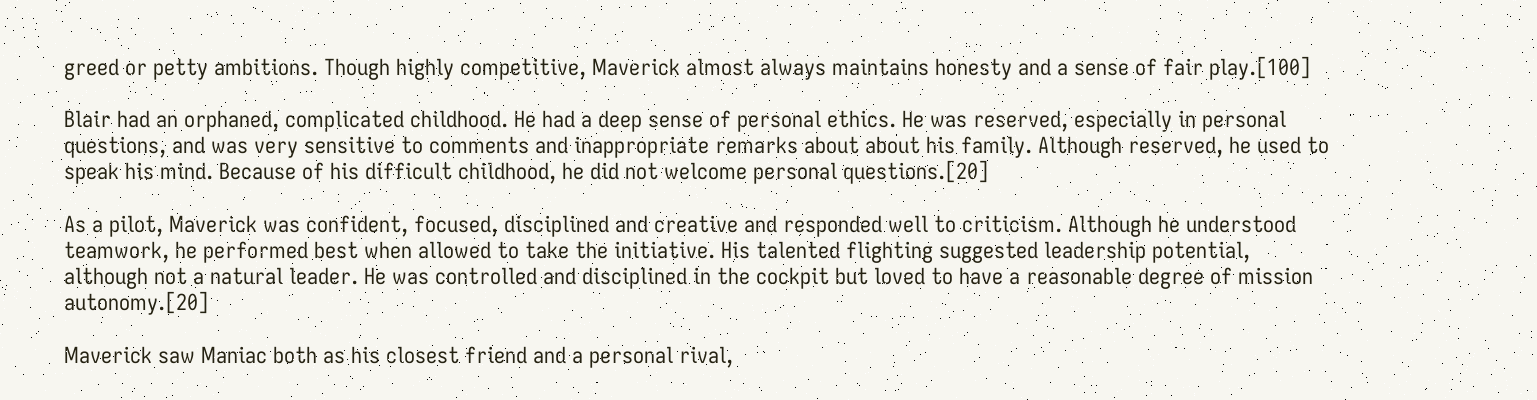greed or petty ambitions. Though highly competitive, Maverick almost always maintains honesty and a sense of fair play.[100]

Blair had an orphaned, complicated childhood. He had a deep sense of personal ethics. He was reserved, especially in personal questions, and was very sensitive to comments and inappropriate remarks about about his family. Although reserved, he used to speak his mind. Because of his difficult childhood, he did not welcome personal questions.[20]

As a pilot, Maverick was confident, focused, disciplined and creative and responded well to criticism. Although he understood teamwork, he performed best when allowed to take the initiative. His talented flighting suggested leadership potential, although not a natural leader. He was controlled and disciplined in the cockpit but loved to have a reasonable degree of mission autonomy.[20]

Maverick saw Maniac both as his closest friend and a personal rival,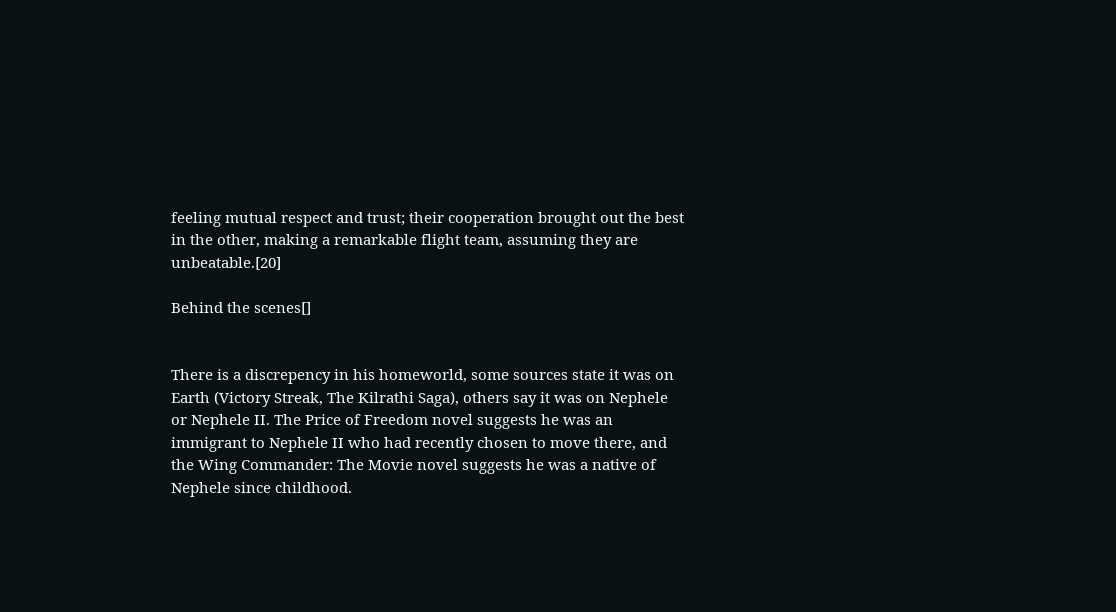feeling mutual respect and trust; their cooperation brought out the best in the other, making a remarkable flight team, assuming they are unbeatable.[20]

Behind the scenes[]


There is a discrepency in his homeworld, some sources state it was on Earth (Victory Streak, The Kilrathi Saga), others say it was on Nephele or Nephele II. The Price of Freedom novel suggests he was an immigrant to Nephele II who had recently chosen to move there, and the Wing Commander: The Movie novel suggests he was a native of Nephele since childhood.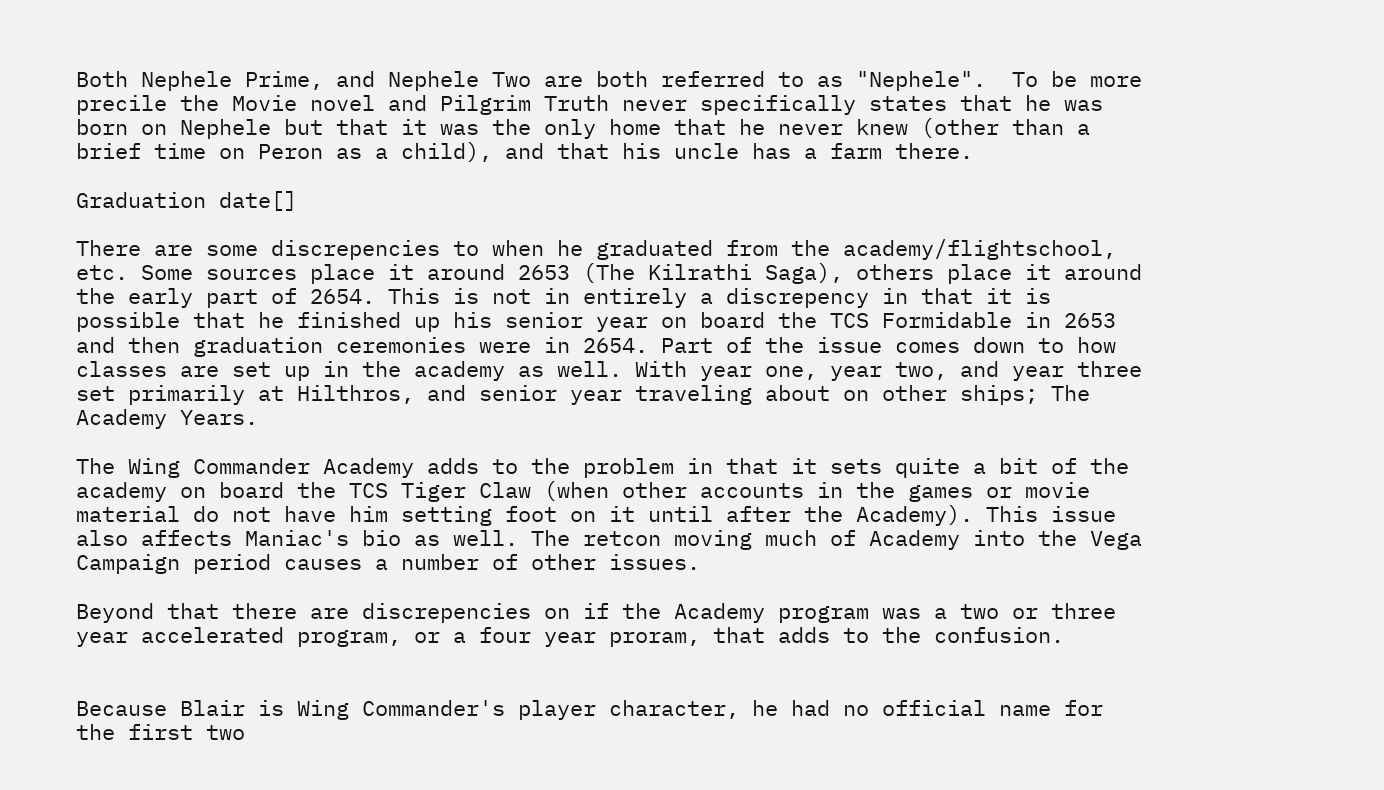Both Nephele Prime, and Nephele Two are both referred to as "Nephele".  To be more precile the Movie novel and Pilgrim Truth never specifically states that he was born on Nephele but that it was the only home that he never knew (other than a brief time on Peron as a child), and that his uncle has a farm there.

Graduation date[]

There are some discrepencies to when he graduated from the academy/flightschool, etc. Some sources place it around 2653 (The Kilrathi Saga), others place it around the early part of 2654. This is not in entirely a discrepency in that it is possible that he finished up his senior year on board the TCS Formidable in 2653 and then graduation ceremonies were in 2654. Part of the issue comes down to how classes are set up in the academy as well. With year one, year two, and year three set primarily at Hilthros, and senior year traveling about on other ships; The Academy Years.

The Wing Commander Academy adds to the problem in that it sets quite a bit of the academy on board the TCS Tiger Claw (when other accounts in the games or movie material do not have him setting foot on it until after the Academy). This issue also affects Maniac's bio as well. The retcon moving much of Academy into the Vega Campaign period causes a number of other issues.

Beyond that there are discrepencies on if the Academy program was a two or three year accelerated program, or a four year proram, that adds to the confusion.


Because Blair is Wing Commander's player character, he had no official name for the first two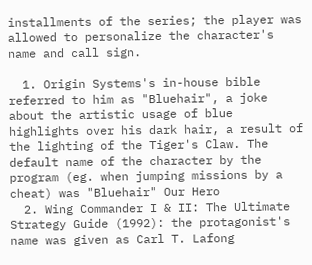installments of the series; the player was allowed to personalize the character's name and call sign.

  1. Origin Systems's in-house bible referred to him as "Bluehair", a joke about the artistic usage of blue highlights over his dark hair, a result of the lighting of the Tiger's Claw. The default name of the character by the program (eg. when jumping missions by a cheat) was "Bluehair" Our Hero
  2. Wing Commander I & II: The Ultimate Strategy Guide (1992): the protagonist's name was given as Carl T. Lafong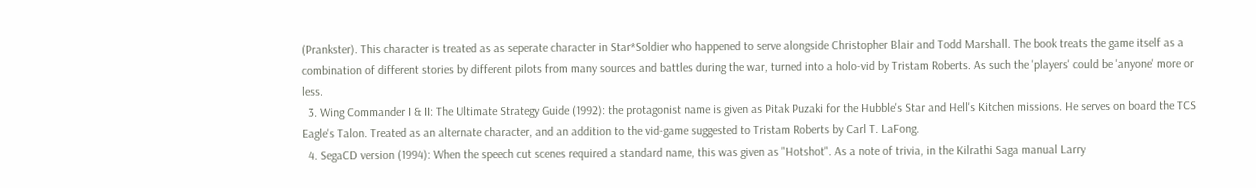(Prankster). This character is treated as as seperate character in Star*Soldier who happened to serve alongside Christopher Blair and Todd Marshall. The book treats the game itself as a combination of different stories by different pilots from many sources and battles during the war, turned into a holo-vid by Tristam Roberts. As such the 'players' could be 'anyone' more or less.
  3. Wing Commander I & II: The Ultimate Strategy Guide (1992): the protagonist name is given as Pitak Puzaki for the Hubble's Star and Hell's Kitchen missions. He serves on board the TCS Eagle's Talon. Treated as an alternate character, and an addition to the vid-game suggested to Tristam Roberts by Carl T. LaFong.
  4. SegaCD version (1994): When the speech cut scenes required a standard name, this was given as "Hotshot". As a note of trivia, in the Kilrathi Saga manual Larry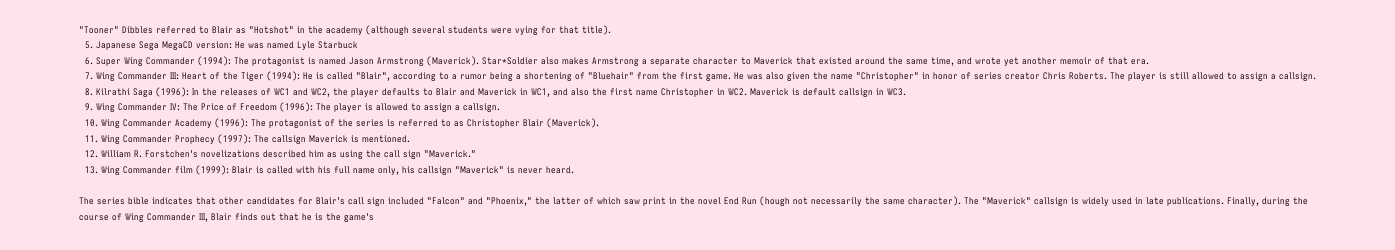"Tooner" Dibbles referred to Blair as "Hotshot" in the academy (although several students were vying for that title).
  5. Japanese Sega MegaCD version: He was named Lyle Starbuck
  6. Super Wing Commander (1994): The protagonist is named Jason Armstrong (Maverick). Star*Soldier also makes Armstrong a separate character to Maverick that existed around the same time, and wrote yet another memoir of that era.
  7. Wing Commander III: Heart of the Tiger (1994): He is called "Blair", according to a rumor being a shortening of "Bluehair" from the first game. He was also given the name "Christopher" in honor of series creator Chris Roberts. The player is still allowed to assign a callsign.
  8. Kilrathi Saga (1996): In the releases of WC1 and WC2, the player defaults to Blair and Maverick in WC1, and also the first name Christopher in WC2. Maverick is default callsign in WC3.
  9. Wing Commander IV: The Price of Freedom (1996): The player is allowed to assign a callsign.
  10. Wing Commander Academy (1996): The protagonist of the series is referred to as Christopher Blair (Maverick).
  11. Wing Commander Prophecy (1997): The callsign Maverick is mentioned.
  12. William R. Forstchen's novelizations described him as using the call sign "Maverick."
  13. Wing Commander film (1999): Blair is called with his full name only, his callsign "Maverick" is never heard.

The series bible indicates that other candidates for Blair's call sign included "Falcon" and "Phoenix," the latter of which saw print in the novel End Run (hough not necessarily the same character). The "Maverick" callsign is widely used in late publications. Finally, during the course of Wing Commander III, Blair finds out that he is the game's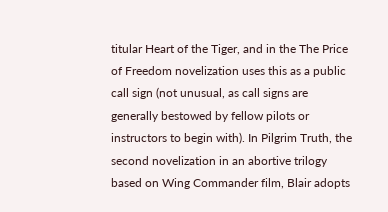titular Heart of the Tiger, and in the The Price of Freedom novelization uses this as a public call sign (not unusual, as call signs are generally bestowed by fellow pilots or instructors to begin with). In Pilgrim Truth, the second novelization in an abortive trilogy based on Wing Commander film, Blair adopts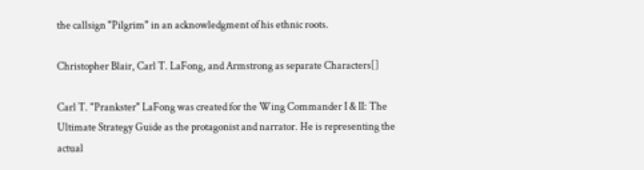the callsign "Pilgrim" in an acknowledgment of his ethnic roots.

Christopher Blair, Carl T. LaFong, and Armstrong as separate Characters[]

Carl T. "Prankster" LaFong was created for the Wing Commander I & II: The Ultimate Strategy Guide as the protagonist and narrator. He is representing the actual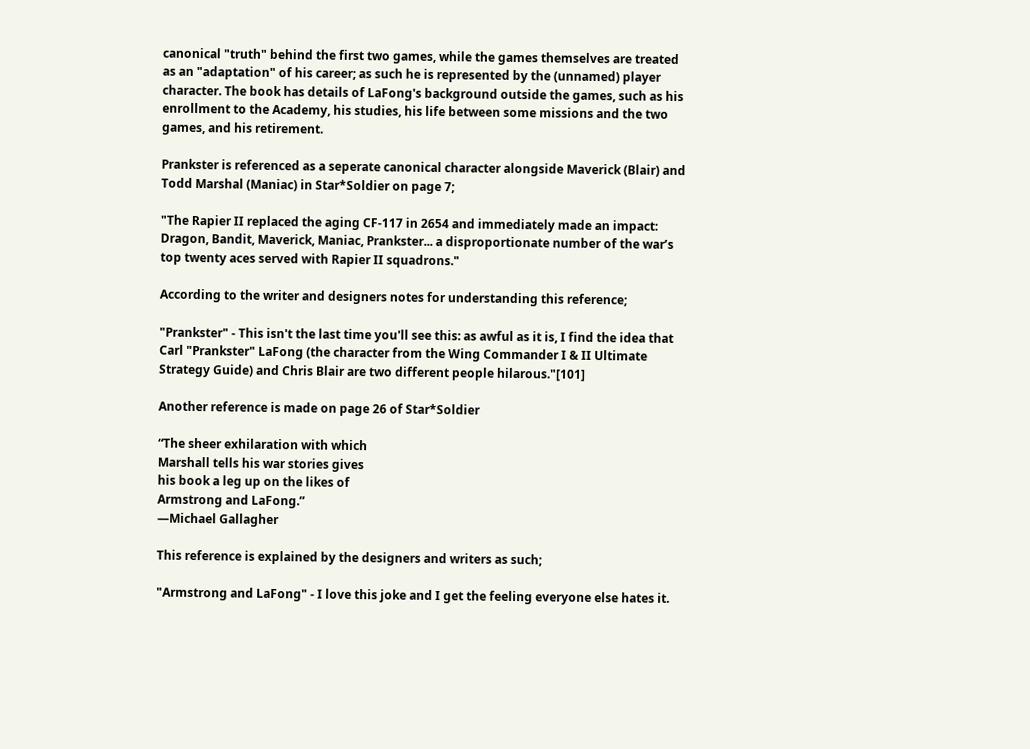canonical "truth" behind the first two games, while the games themselves are treated as an "adaptation" of his career; as such he is represented by the (unnamed) player character. The book has details of LaFong's background outside the games, such as his enrollment to the Academy, his studies, his life between some missions and the two games, and his retirement.

Prankster is referenced as a seperate canonical character alongside Maverick (Blair) and Todd Marshal (Maniac) in Star*Soldier on page 7;

"The Rapier II replaced the aging CF-117 in 2654 and immediately made an impact: Dragon, Bandit, Maverick, Maniac, Prankster... a disproportionate number of the war’s top twenty aces served with Rapier II squadrons."

According to the writer and designers notes for understanding this reference;

"Prankster" - This isn't the last time you'll see this: as awful as it is, I find the idea that Carl "Prankster" LaFong (the character from the Wing Commander I & II Ultimate Strategy Guide) and Chris Blair are two different people hilarous."[101]

Another reference is made on page 26 of Star*Soldier

“The sheer exhilaration with which
Marshall tells his war stories gives
his book a leg up on the likes of
Armstrong and LaFong.”
—Michael Gallagher

This reference is explained by the designers and writers as such;

"Armstrong and LaFong" - I love this joke and I get the feeling everyone else hates it.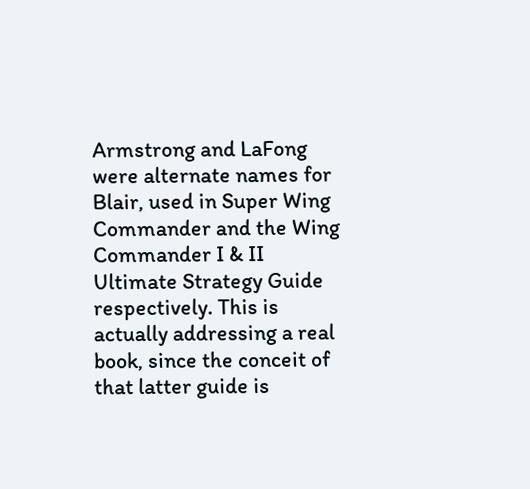Armstrong and LaFong were alternate names for Blair, used in Super Wing Commander and the Wing Commander I & II Ultimate Strategy Guide respectively. This is actually addressing a real book, since the conceit of that latter guide is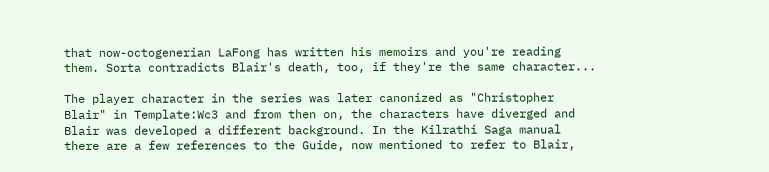that now-octogenerian LaFong has written his memoirs and you're reading them. Sorta contradicts Blair's death, too, if they're the same character...

The player character in the series was later canonized as "Christopher Blair" in Template:Wc3 and from then on, the characters have diverged and Blair was developed a different background. In the Kilrathi Saga manual there are a few references to the Guide, now mentioned to refer to Blair,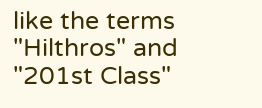like the terms "Hilthros" and "201st Class"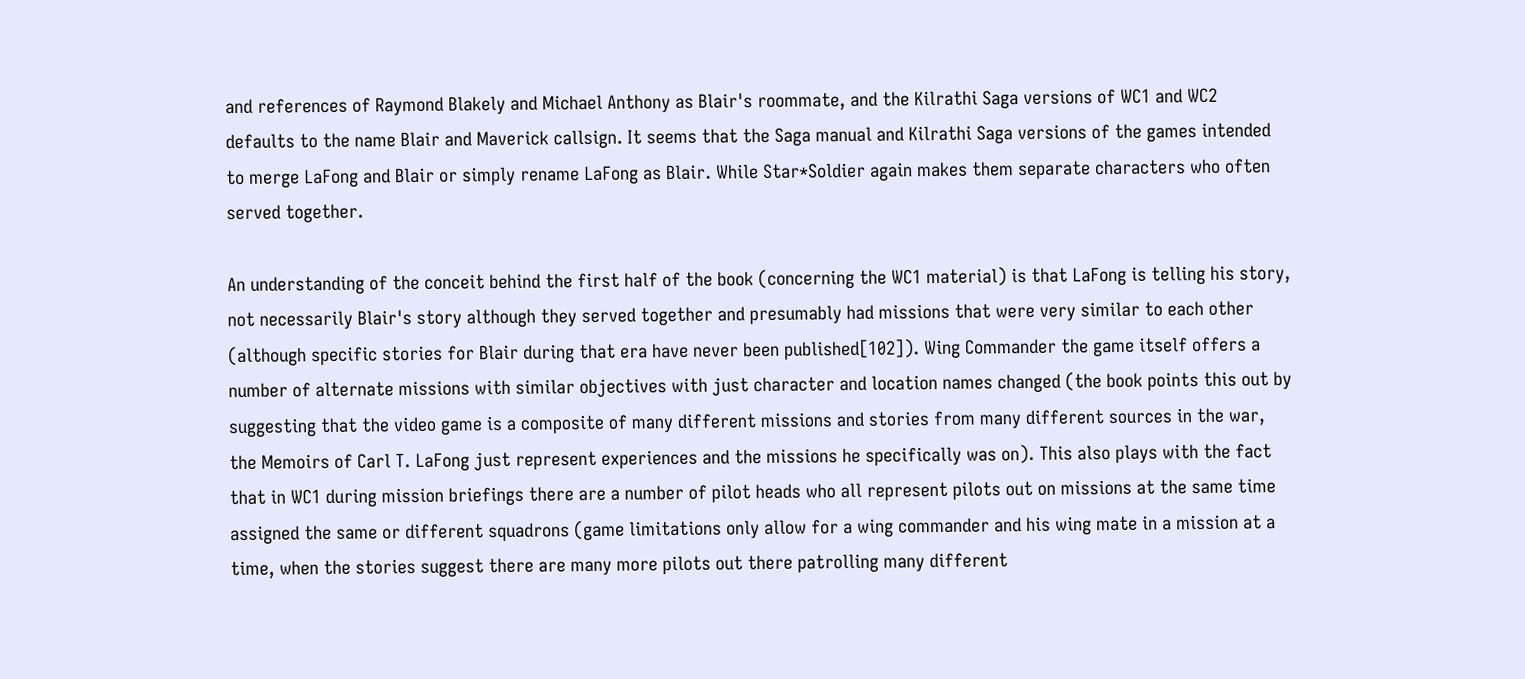and references of Raymond Blakely and Michael Anthony as Blair's roommate, and the Kilrathi Saga versions of WC1 and WC2 defaults to the name Blair and Maverick callsign. It seems that the Saga manual and Kilrathi Saga versions of the games intended to merge LaFong and Blair or simply rename LaFong as Blair. While Star*Soldier again makes them separate characters who often served together.

An understanding of the conceit behind the first half of the book (concerning the WC1 material) is that LaFong is telling his story, not necessarily Blair's story although they served together and presumably had missions that were very similar to each other (although specific stories for Blair during that era have never been published[102]). Wing Commander the game itself offers a number of alternate missions with similar objectives with just character and location names changed (the book points this out by suggesting that the video game is a composite of many different missions and stories from many different sources in the war, the Memoirs of Carl T. LaFong just represent experiences and the missions he specifically was on). This also plays with the fact that in WC1 during mission briefings there are a number of pilot heads who all represent pilots out on missions at the same time assigned the same or different squadrons (game limitations only allow for a wing commander and his wing mate in a mission at a time, when the stories suggest there are many more pilots out there patrolling many different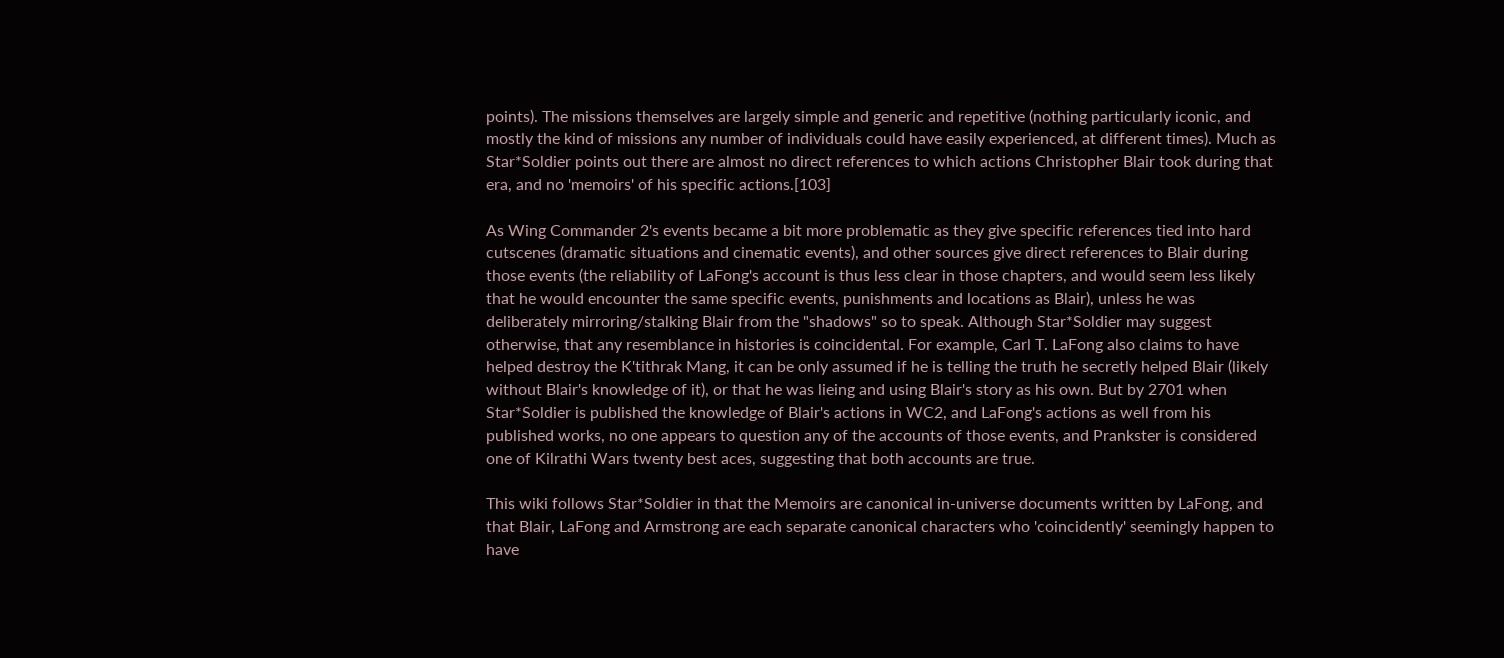points). The missions themselves are largely simple and generic and repetitive (nothing particularly iconic, and mostly the kind of missions any number of individuals could have easily experienced, at different times). Much as Star*Soldier points out there are almost no direct references to which actions Christopher Blair took during that era, and no 'memoirs' of his specific actions.[103]

As Wing Commander 2's events became a bit more problematic as they give specific references tied into hard cutscenes (dramatic situations and cinematic events), and other sources give direct references to Blair during those events (the reliability of LaFong's account is thus less clear in those chapters, and would seem less likely that he would encounter the same specific events, punishments and locations as Blair), unless he was deliberately mirroring/stalking Blair from the "shadows" so to speak. Although Star*Soldier may suggest otherwise, that any resemblance in histories is coincidental. For example, Carl T. LaFong also claims to have helped destroy the K'tithrak Mang, it can be only assumed if he is telling the truth he secretly helped Blair (likely without Blair's knowledge of it), or that he was lieing and using Blair's story as his own. But by 2701 when Star*Soldier is published the knowledge of Blair's actions in WC2, and LaFong's actions as well from his published works, no one appears to question any of the accounts of those events, and Prankster is considered one of Kilrathi Wars twenty best aces, suggesting that both accounts are true.

This wiki follows Star*Soldier in that the Memoirs are canonical in-universe documents written by LaFong, and that Blair, LaFong and Armstrong are each separate canonical characters who 'coincidently' seemingly happen to have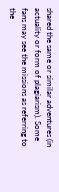shared the same or similar adventures (in actuality or form of plagiarism). Some fans may see the missions as referring to the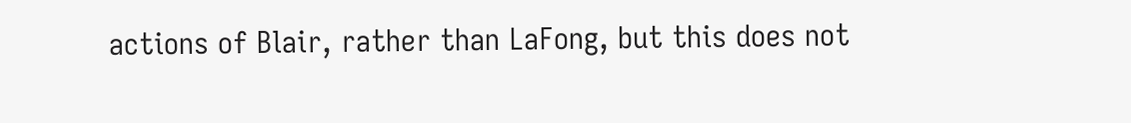actions of Blair, rather than LaFong, but this does not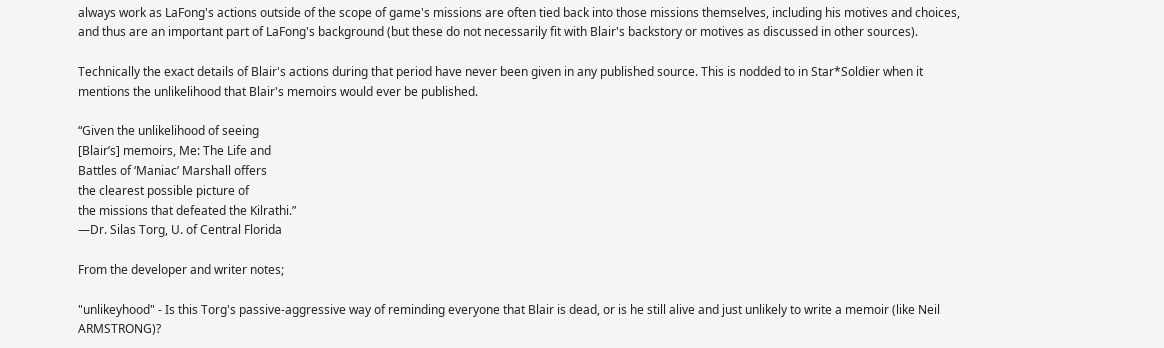always work as LaFong's actions outside of the scope of game's missions are often tied back into those missions themselves, including his motives and choices, and thus are an important part of LaFong's background (but these do not necessarily fit with Blair's backstory or motives as discussed in other sources).

Technically the exact details of Blair's actions during that period have never been given in any published source. This is nodded to in Star*Soldier when it mentions the unlikelihood that Blair's memoirs would ever be published.

“Given the unlikelihood of seeing
[Blair’s] memoirs, Me: The Life and
Battles of ‘Maniac’ Marshall offers
the clearest possible picture of
the missions that defeated the Kilrathi.”
—Dr. Silas Torg, U. of Central Florida

From the developer and writer notes;

"unlikeyhood" - Is this Torg's passive-aggressive way of reminding everyone that Blair is dead, or is he still alive and just unlikely to write a memoir (like Neil ARMSTRONG)?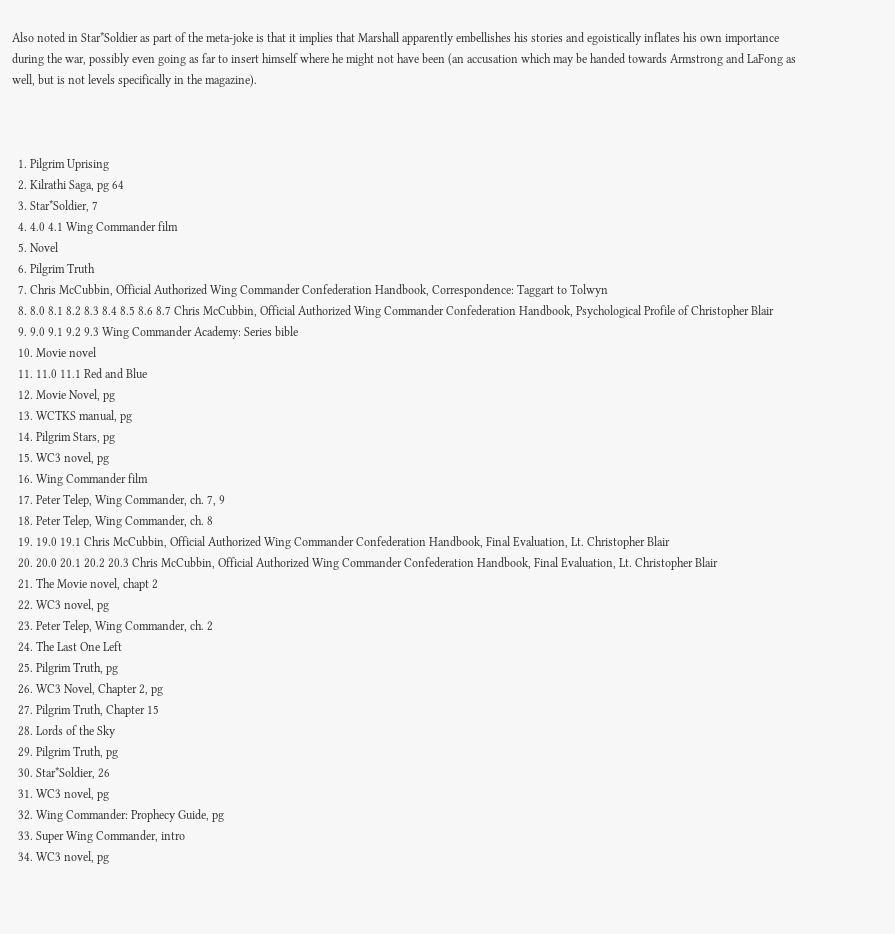Also noted in Star*Soldier as part of the meta-joke is that it implies that Marshall apparently embellishes his stories and egoistically inflates his own importance during the war, possibly even going as far to insert himself where he might not have been (an accusation which may be handed towards Armstrong and LaFong as well, but is not levels specifically in the magazine).



  1. Pilgrim Uprising
  2. Kilrathi Saga, pg 64
  3. Star*Soldier, 7
  4. 4.0 4.1 Wing Commander film
  5. Novel
  6. Pilgrim Truth
  7. Chris McCubbin, Official Authorized Wing Commander Confederation Handbook, Correspondence: Taggart to Tolwyn
  8. 8.0 8.1 8.2 8.3 8.4 8.5 8.6 8.7 Chris McCubbin, Official Authorized Wing Commander Confederation Handbook, Psychological Profile of Christopher Blair
  9. 9.0 9.1 9.2 9.3 Wing Commander Academy: Series bible
  10. Movie novel
  11. 11.0 11.1 Red and Blue
  12. Movie Novel, pg
  13. WCTKS manual, pg
  14. Pilgrim Stars, pg
  15. WC3 novel, pg
  16. Wing Commander film
  17. Peter Telep, Wing Commander, ch. 7, 9
  18. Peter Telep, Wing Commander, ch. 8
  19. 19.0 19.1 Chris McCubbin, Official Authorized Wing Commander Confederation Handbook, Final Evaluation, Lt. Christopher Blair
  20. 20.0 20.1 20.2 20.3 Chris McCubbin, Official Authorized Wing Commander Confederation Handbook, Final Evaluation, Lt. Christopher Blair
  21. The Movie novel, chapt 2
  22. WC3 novel, pg
  23. Peter Telep, Wing Commander, ch. 2
  24. The Last One Left
  25. Pilgrim Truth, pg
  26. WC3 Novel, Chapter 2, pg
  27. Pilgrim Truth, Chapter 15
  28. Lords of the Sky
  29. Pilgrim Truth, pg
  30. Star*Soldier, 26
  31. WC3 novel, pg
  32. Wing Commander: Prophecy Guide, pg
  33. Super Wing Commander, intro
  34. WC3 novel, pg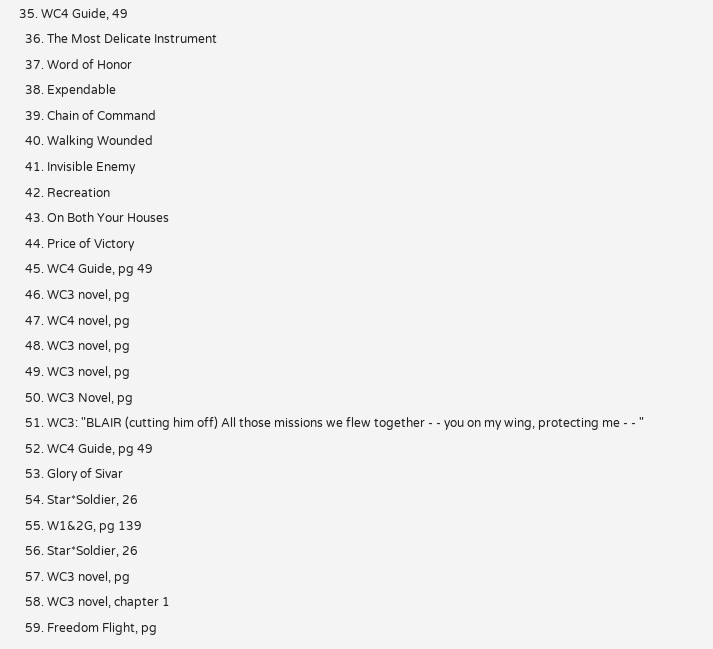35. WC4 Guide, 49
  36. The Most Delicate Instrument
  37. Word of Honor
  38. Expendable
  39. Chain of Command
  40. Walking Wounded
  41. Invisible Enemy
  42. Recreation
  43. On Both Your Houses
  44. Price of Victory
  45. WC4 Guide, pg 49
  46. WC3 novel, pg
  47. WC4 novel, pg
  48. WC3 novel, pg
  49. WC3 novel, pg
  50. WC3 Novel, pg
  51. WC3: "BLAIR (cutting him off) All those missions we flew together - - you on my wing, protecting me - - "
  52. WC4 Guide, pg 49
  53. Glory of Sivar
  54. Star*Soldier, 26
  55. W1&2G, pg 139
  56. Star*Soldier, 26
  57. WC3 novel, pg
  58. WC3 novel, chapter 1
  59. Freedom Flight, pg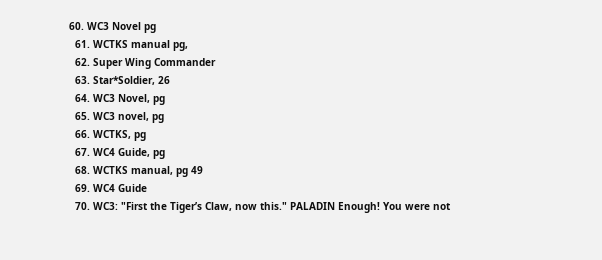60. WC3 Novel pg
  61. WCTKS manual pg,
  62. Super Wing Commander
  63. Star*Soldier, 26
  64. WC3 Novel, pg
  65. WC3 novel, pg
  66. WCTKS, pg
  67. WC4 Guide, pg
  68. WCTKS manual, pg 49
  69. WC4 Guide
  70. WC3: "First the Tiger’s Claw, now this." PALADIN Enough! You were not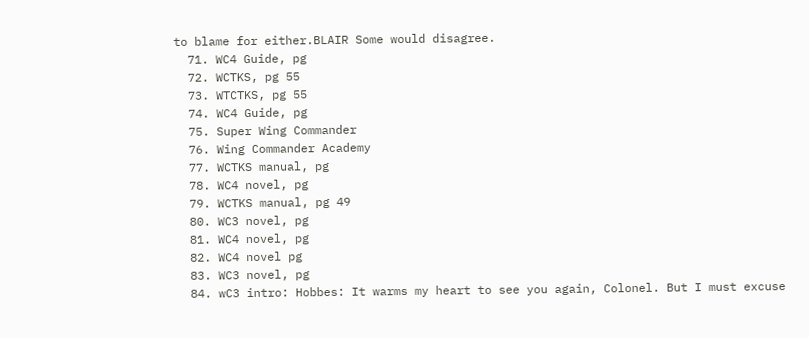to blame for either.BLAIR Some would disagree.
  71. WC4 Guide, pg
  72. WCTKS, pg 55
  73. WTCTKS, pg 55
  74. WC4 Guide, pg
  75. Super Wing Commander
  76. Wing Commander Academy
  77. WCTKS manual, pg
  78. WC4 novel, pg
  79. WCTKS manual, pg 49
  80. WC3 novel, pg
  81. WC4 novel, pg
  82. WC4 novel pg
  83. WC3 novel, pg
  84. wC3 intro: Hobbes: It warms my heart to see you again, Colonel. But I must excuse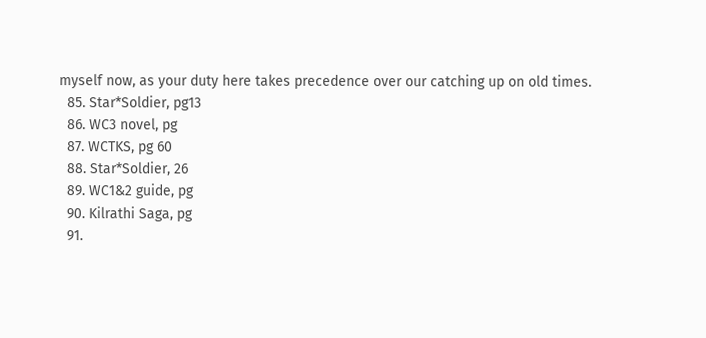myself now, as your duty here takes precedence over our catching up on old times.
  85. Star*Soldier, pg13
  86. WC3 novel, pg
  87. WCTKS, pg 60
  88. Star*Soldier, 26
  89. WC1&2 guide, pg
  90. Kilrathi Saga, pg
  91.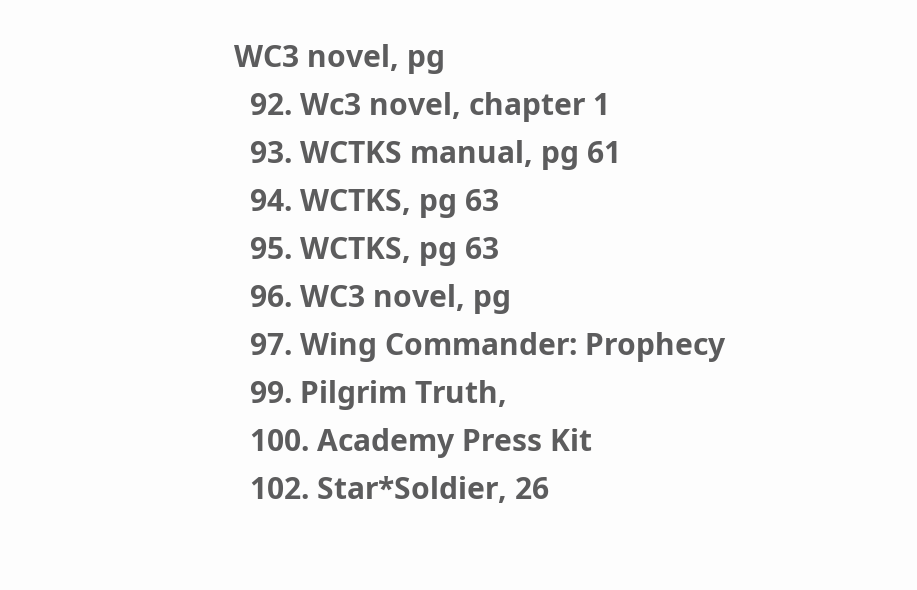WC3 novel, pg
  92. Wc3 novel, chapter 1
  93. WCTKS manual, pg 61
  94. WCTKS, pg 63
  95. WCTKS, pg 63
  96. WC3 novel, pg
  97. Wing Commander: Prophecy
  99. Pilgrim Truth,
  100. Academy Press Kit
  102. Star*Soldier, 26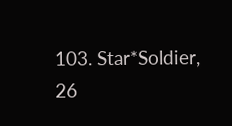103. Star*Soldier, 26